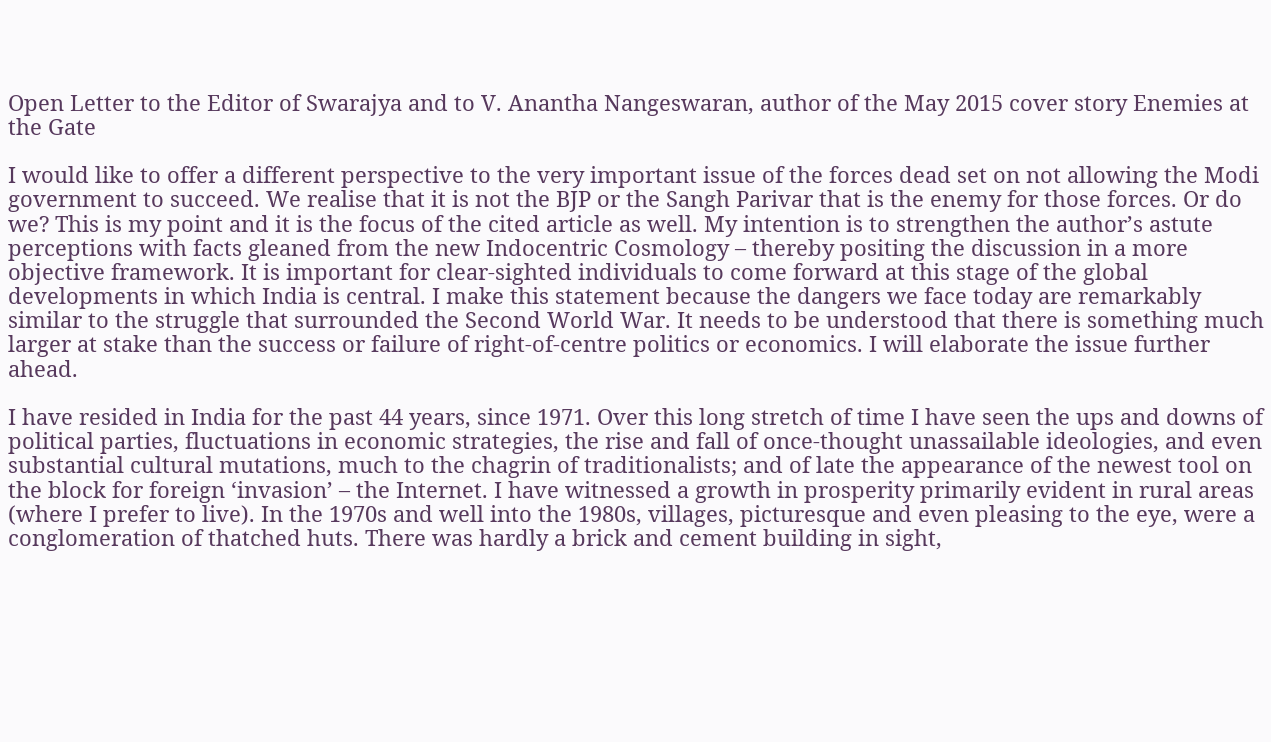Open Letter to the Editor of Swarajya and to V. Anantha Nangeswaran, author of the May 2015 cover story Enemies at the Gate

I would like to offer a different perspective to the very important issue of the forces dead set on not allowing the Modi government to succeed. We realise that it is not the BJP or the Sangh Parivar that is the enemy for those forces. Or do we? This is my point and it is the focus of the cited article as well. My intention is to strengthen the author’s astute perceptions with facts gleaned from the new Indocentric Cosmology – thereby positing the discussion in a more objective framework. It is important for clear-sighted individuals to come forward at this stage of the global developments in which India is central. I make this statement because the dangers we face today are remarkably similar to the struggle that surrounded the Second World War. It needs to be understood that there is something much larger at stake than the success or failure of right-of-centre politics or economics. I will elaborate the issue further ahead.

I have resided in India for the past 44 years, since 1971. Over this long stretch of time I have seen the ups and downs of political parties, fluctuations in economic strategies, the rise and fall of once-thought unassailable ideologies, and even substantial cultural mutations, much to the chagrin of traditionalists; and of late the appearance of the newest tool on the block for foreign ‘invasion’ – the Internet. I have witnessed a growth in prosperity primarily evident in rural areas (where I prefer to live). In the 1970s and well into the 1980s, villages, picturesque and even pleasing to the eye, were a conglomeration of thatched huts. There was hardly a brick and cement building in sight,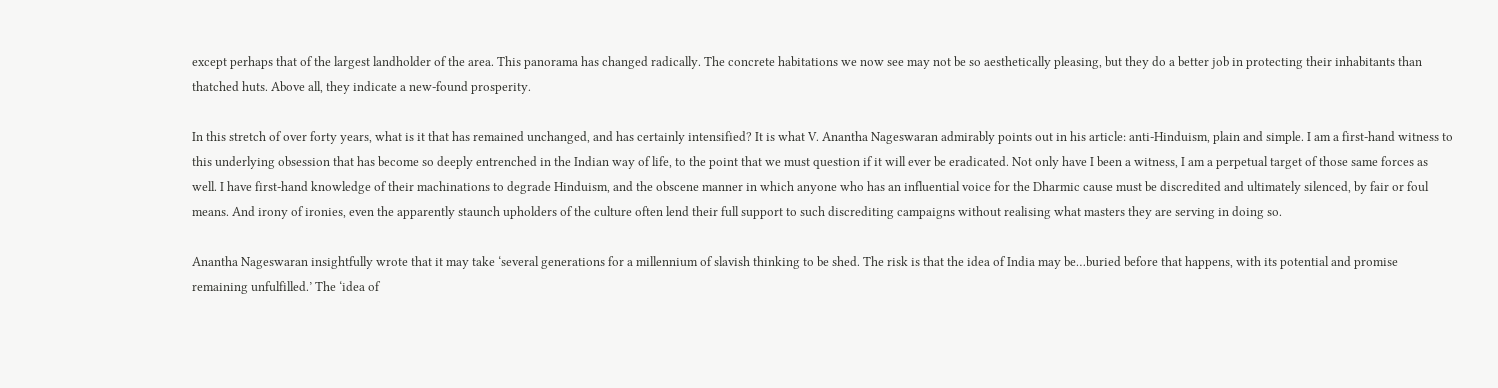except perhaps that of the largest landholder of the area. This panorama has changed radically. The concrete habitations we now see may not be so aesthetically pleasing, but they do a better job in protecting their inhabitants than thatched huts. Above all, they indicate a new-found prosperity.

In this stretch of over forty years, what is it that has remained unchanged, and has certainly intensified? It is what V. Anantha Nageswaran admirably points out in his article: anti-Hinduism, plain and simple. I am a first-hand witness to this underlying obsession that has become so deeply entrenched in the Indian way of life, to the point that we must question if it will ever be eradicated. Not only have I been a witness, I am a perpetual target of those same forces as well. I have first-hand knowledge of their machinations to degrade Hinduism, and the obscene manner in which anyone who has an influential voice for the Dharmic cause must be discredited and ultimately silenced, by fair or foul means. And irony of ironies, even the apparently staunch upholders of the culture often lend their full support to such discrediting campaigns without realising what masters they are serving in doing so.

Anantha Nageswaran insightfully wrote that it may take ‘several generations for a millennium of slavish thinking to be shed. The risk is that the idea of India may be…buried before that happens, with its potential and promise remaining unfulfilled.’ The ‘idea of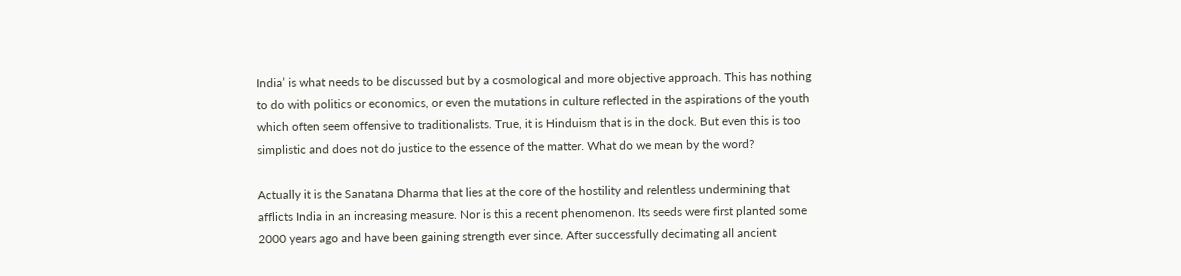India’ is what needs to be discussed but by a cosmological and more objective approach. This has nothing to do with politics or economics, or even the mutations in culture reflected in the aspirations of the youth which often seem offensive to traditionalists. True, it is Hinduism that is in the dock. But even this is too simplistic and does not do justice to the essence of the matter. What do we mean by the word?

Actually it is the Sanatana Dharma that lies at the core of the hostility and relentless undermining that afflicts India in an increasing measure. Nor is this a recent phenomenon. Its seeds were first planted some 2000 years ago and have been gaining strength ever since. After successfully decimating all ancient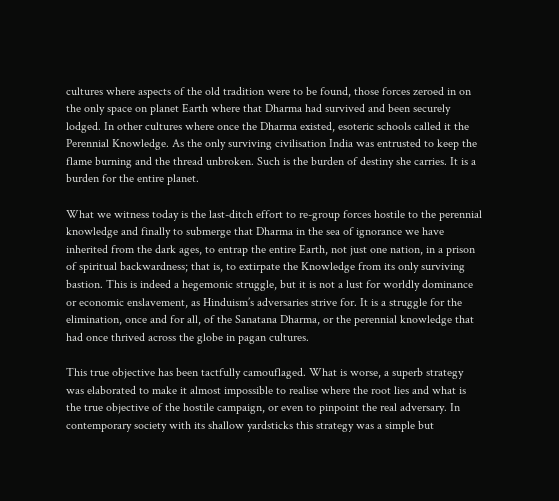cultures where aspects of the old tradition were to be found, those forces zeroed in on the only space on planet Earth where that Dharma had survived and been securely lodged. In other cultures where once the Dharma existed, esoteric schools called it the Perennial Knowledge. As the only surviving civilisation India was entrusted to keep the flame burning and the thread unbroken. Such is the burden of destiny she carries. It is a burden for the entire planet.

What we witness today is the last-ditch effort to re-group forces hostile to the perennial knowledge and finally to submerge that Dharma in the sea of ignorance we have inherited from the dark ages, to entrap the entire Earth, not just one nation, in a prison of spiritual backwardness; that is, to extirpate the Knowledge from its only surviving bastion. This is indeed a hegemonic struggle, but it is not a lust for worldly dominance or economic enslavement, as Hinduism’s adversaries strive for. It is a struggle for the elimination, once and for all, of the Sanatana Dharma, or the perennial knowledge that had once thrived across the globe in pagan cultures.

This true objective has been tactfully camouflaged. What is worse, a superb strategy was elaborated to make it almost impossible to realise where the root lies and what is the true objective of the hostile campaign, or even to pinpoint the real adversary. In contemporary society with its shallow yardsticks this strategy was a simple but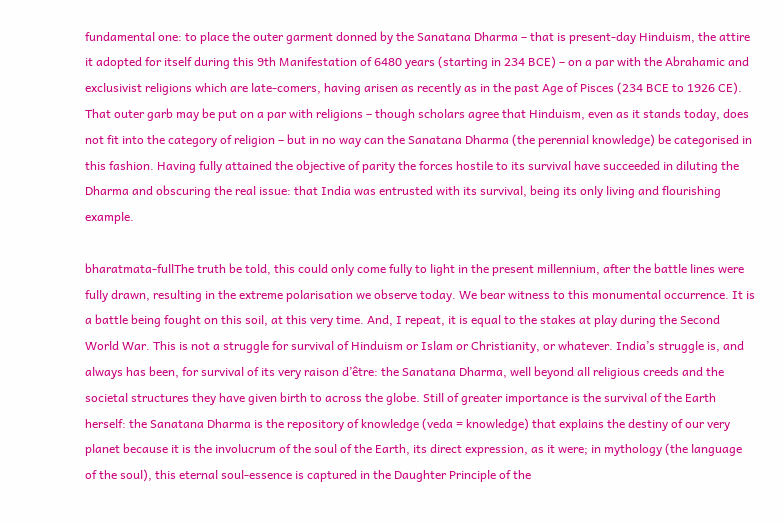fundamental one: to place the outer garment donned by the Sanatana Dharma – that is present-day Hinduism, the attire it adopted for itself during this 9th Manifestation of 6480 years (starting in 234 BCE) – on a par with the Abrahamic and exclusivist religions which are late-comers, having arisen as recently as in the past Age of Pisces (234 BCE to 1926 CE). That outer garb may be put on a par with religions – though scholars agree that Hinduism, even as it stands today, does not fit into the category of religion – but in no way can the Sanatana Dharma (the perennial knowledge) be categorised in this fashion. Having fully attained the objective of parity the forces hostile to its survival have succeeded in diluting the Dharma and obscuring the real issue: that India was entrusted with its survival, being its only living and flourishing example.

bharatmata-fullThe truth be told, this could only come fully to light in the present millennium, after the battle lines were fully drawn, resulting in the extreme polarisation we observe today. We bear witness to this monumental occurrence. It is a battle being fought on this soil, at this very time. And, I repeat, it is equal to the stakes at play during the Second World War. This is not a struggle for survival of Hinduism or Islam or Christianity, or whatever. India’s struggle is, and always has been, for survival of its very raison d’être: the Sanatana Dharma, well beyond all religious creeds and the societal structures they have given birth to across the globe. Still of greater importance is the survival of the Earth herself: the Sanatana Dharma is the repository of knowledge (veda = knowledge) that explains the destiny of our very planet because it is the involucrum of the soul of the Earth, its direct expression, as it were; in mythology (the language of the soul), this eternal soul-essence is captured in the Daughter Principle of the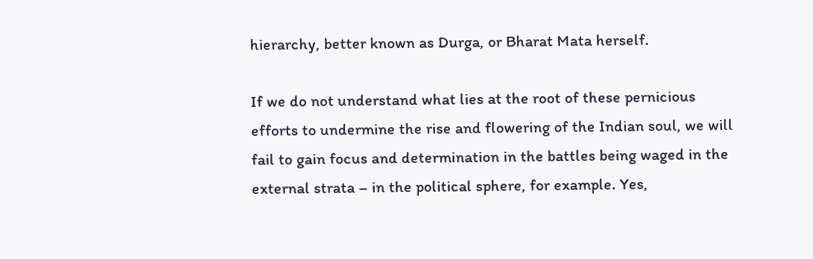hierarchy, better known as Durga, or Bharat Mata herself.

If we do not understand what lies at the root of these pernicious efforts to undermine the rise and flowering of the Indian soul, we will fail to gain focus and determination in the battles being waged in the external strata – in the political sphere, for example. Yes,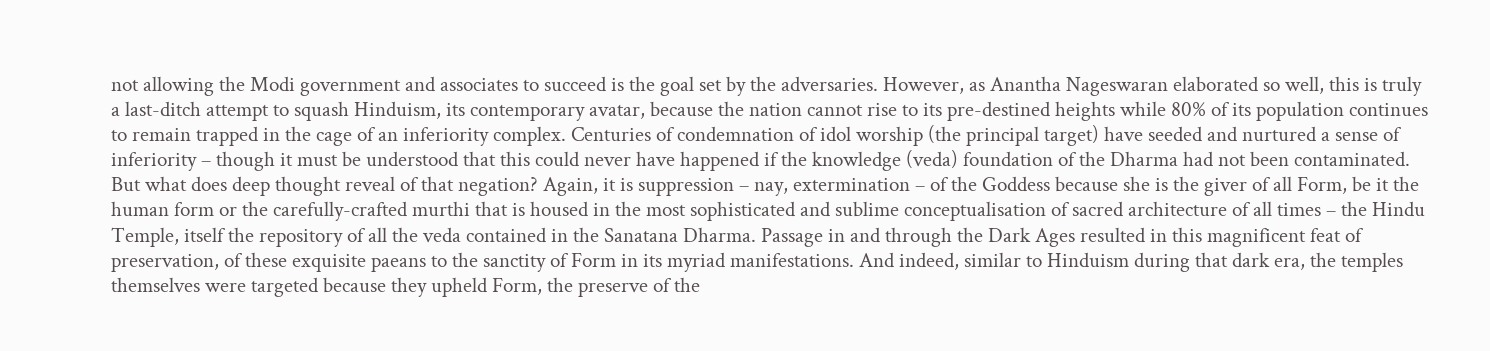not allowing the Modi government and associates to succeed is the goal set by the adversaries. However, as Anantha Nageswaran elaborated so well, this is truly a last-ditch attempt to squash Hinduism, its contemporary avatar, because the nation cannot rise to its pre-destined heights while 80% of its population continues to remain trapped in the cage of an inferiority complex. Centuries of condemnation of idol worship (the principal target) have seeded and nurtured a sense of inferiority – though it must be understood that this could never have happened if the knowledge (veda) foundation of the Dharma had not been contaminated. But what does deep thought reveal of that negation? Again, it is suppression – nay, extermination – of the Goddess because she is the giver of all Form, be it the human form or the carefully-crafted murthi that is housed in the most sophisticated and sublime conceptualisation of sacred architecture of all times – the Hindu Temple, itself the repository of all the veda contained in the Sanatana Dharma. Passage in and through the Dark Ages resulted in this magnificent feat of preservation, of these exquisite paeans to the sanctity of Form in its myriad manifestations. And indeed, similar to Hinduism during that dark era, the temples themselves were targeted because they upheld Form, the preserve of the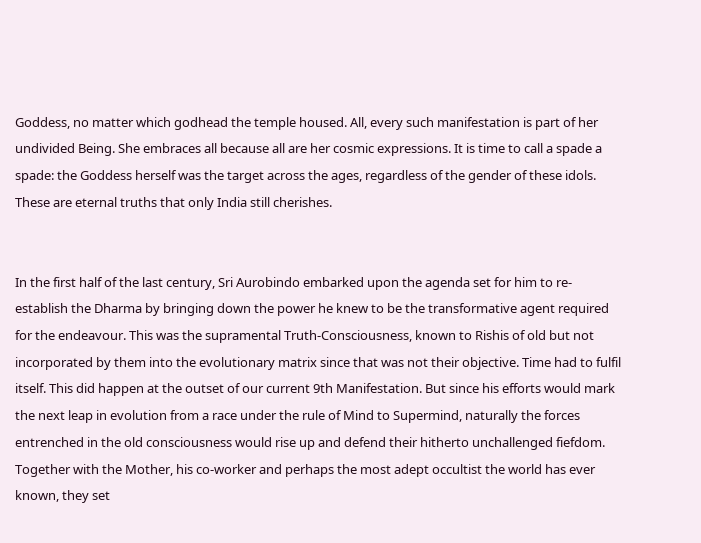Goddess, no matter which godhead the temple housed. All, every such manifestation is part of her undivided Being. She embraces all because all are her cosmic expressions. It is time to call a spade a spade: the Goddess herself was the target across the ages, regardless of the gender of these idols. These are eternal truths that only India still cherishes.


In the first half of the last century, Sri Aurobindo embarked upon the agenda set for him to re-establish the Dharma by bringing down the power he knew to be the transformative agent required for the endeavour. This was the supramental Truth-Consciousness, known to Rishis of old but not incorporated by them into the evolutionary matrix since that was not their objective. Time had to fulfil itself. This did happen at the outset of our current 9th Manifestation. But since his efforts would mark the next leap in evolution from a race under the rule of Mind to Supermind, naturally the forces entrenched in the old consciousness would rise up and defend their hitherto unchallenged fiefdom. Together with the Mother, his co-worker and perhaps the most adept occultist the world has ever known, they set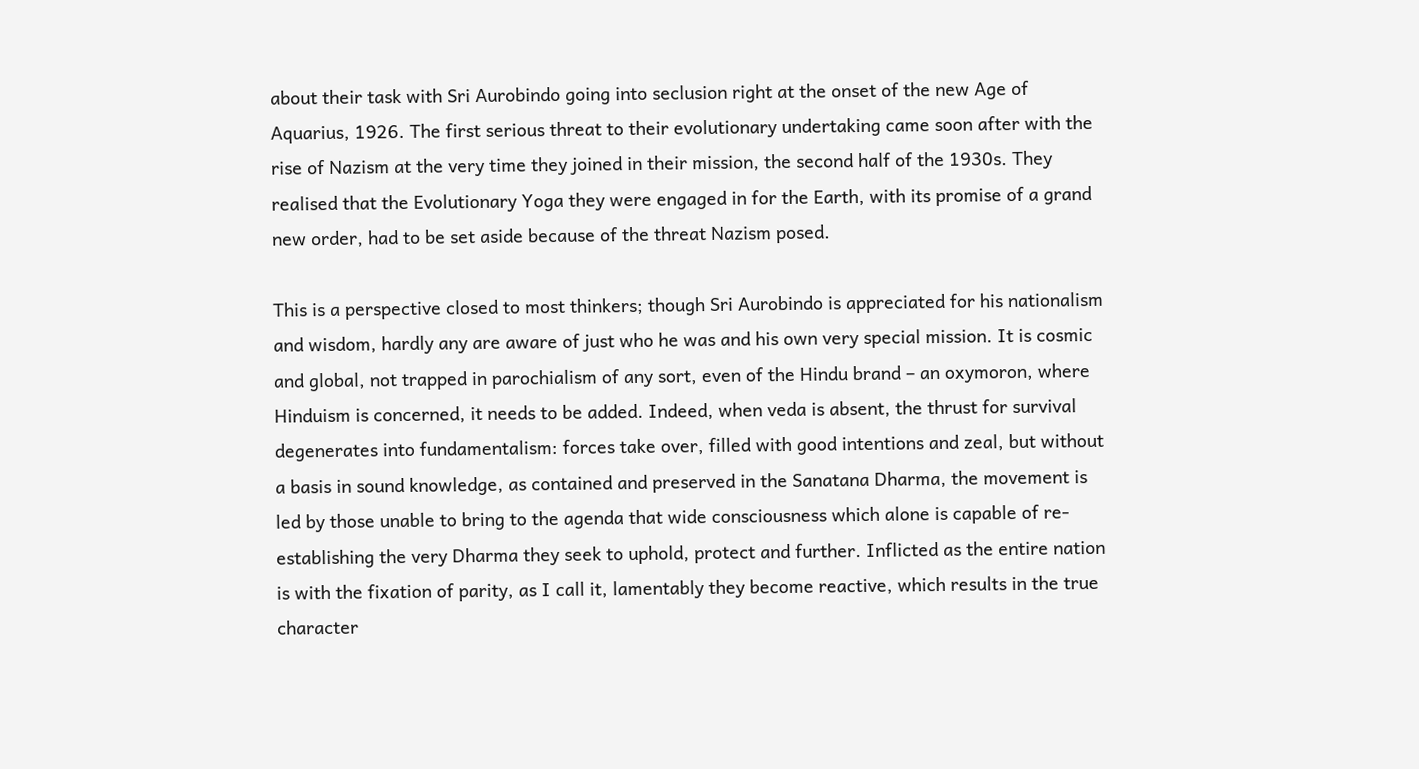about their task with Sri Aurobindo going into seclusion right at the onset of the new Age of Aquarius, 1926. The first serious threat to their evolutionary undertaking came soon after with the rise of Nazism at the very time they joined in their mission, the second half of the 1930s. They realised that the Evolutionary Yoga they were engaged in for the Earth, with its promise of a grand new order, had to be set aside because of the threat Nazism posed.

This is a perspective closed to most thinkers; though Sri Aurobindo is appreciated for his nationalism and wisdom, hardly any are aware of just who he was and his own very special mission. It is cosmic and global, not trapped in parochialism of any sort, even of the Hindu brand – an oxymoron, where Hinduism is concerned, it needs to be added. Indeed, when veda is absent, the thrust for survival degenerates into fundamentalism: forces take over, filled with good intentions and zeal, but without a basis in sound knowledge, as contained and preserved in the Sanatana Dharma, the movement is led by those unable to bring to the agenda that wide consciousness which alone is capable of re-establishing the very Dharma they seek to uphold, protect and further. Inflicted as the entire nation is with the fixation of parity, as I call it, lamentably they become reactive, which results in the true character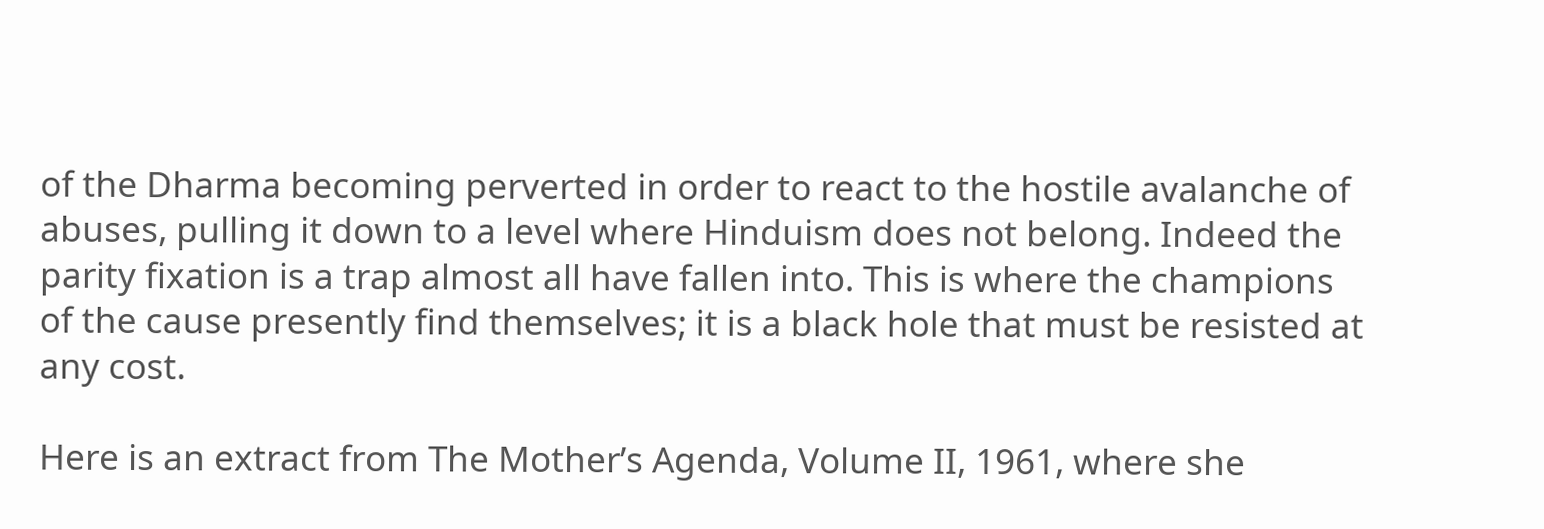of the Dharma becoming perverted in order to react to the hostile avalanche of abuses, pulling it down to a level where Hinduism does not belong. Indeed the parity fixation is a trap almost all have fallen into. This is where the champions of the cause presently find themselves; it is a black hole that must be resisted at any cost.

Here is an extract from The Mother’s Agenda, Volume II, 1961, where she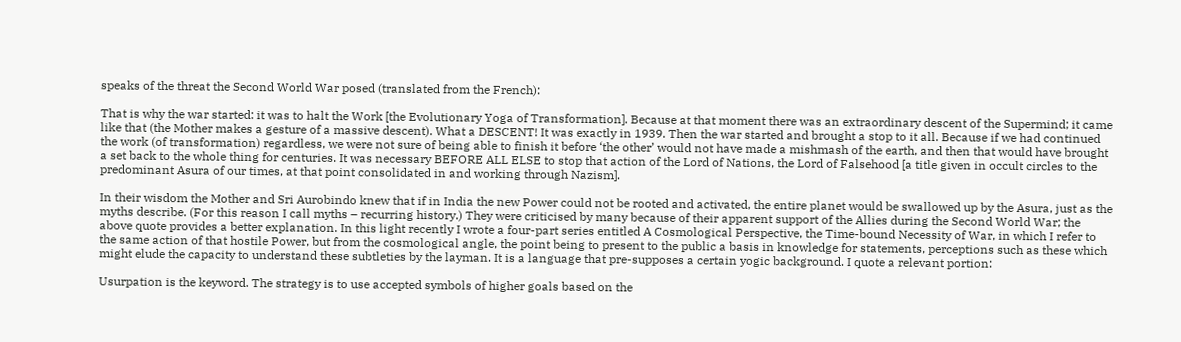speaks of the threat the Second World War posed (translated from the French):

That is why the war started: it was to halt the Work [the Evolutionary Yoga of Transformation]. Because at that moment there was an extraordinary descent of the Supermind; it came like that (the Mother makes a gesture of a massive descent). What a DESCENT! It was exactly in 1939. Then the war started and brought a stop to it all. Because if we had continued the work (of transformation) regardless, we were not sure of being able to finish it before ‘the other’ would not have made a mishmash of the earth, and then that would have brought a set back to the whole thing for centuries. It was necessary BEFORE ALL ELSE to stop that action of the Lord of Nations, the Lord of Falsehood [a title given in occult circles to the predominant Asura of our times, at that point consolidated in and working through Nazism].

In their wisdom the Mother and Sri Aurobindo knew that if in India the new Power could not be rooted and activated, the entire planet would be swallowed up by the Asura, just as the myths describe. (For this reason I call myths – recurring history.) They were criticised by many because of their apparent support of the Allies during the Second World War; the above quote provides a better explanation. In this light recently I wrote a four-part series entitled A Cosmological Perspective, the Time-bound Necessity of War, in which I refer to the same action of that hostile Power, but from the cosmological angle, the point being to present to the public a basis in knowledge for statements, perceptions such as these which might elude the capacity to understand these subtleties by the layman. It is a language that pre-supposes a certain yogic background. I quote a relevant portion:

Usurpation is the keyword. The strategy is to use accepted symbols of higher goals based on the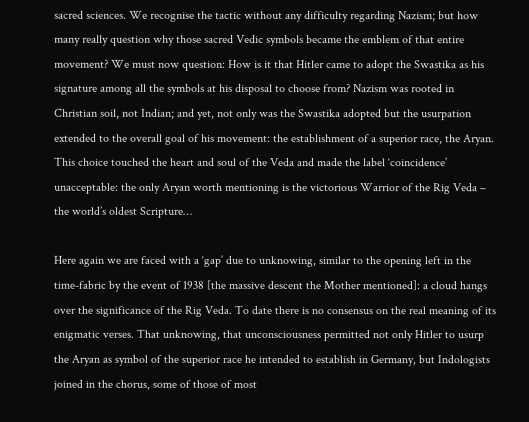sacred sciences. We recognise the tactic without any difficulty regarding Nazism; but how many really question why those sacred Vedic symbols became the emblem of that entire movement? We must now question: How is it that Hitler came to adopt the Swastika as his signature among all the symbols at his disposal to choose from? Nazism was rooted in Christian soil, not Indian; and yet, not only was the Swastika adopted but the usurpation extended to the overall goal of his movement: the establishment of a superior race, the Aryan. This choice touched the heart and soul of the Veda and made the label ‘coincidence’ unacceptable: the only Aryan worth mentioning is the victorious Warrior of the Rig Veda – the world’s oldest Scripture…

Here again we are faced with a ‘gap’ due to unknowing, similar to the opening left in the time-fabric by the event of 1938 [the massive descent the Mother mentioned]: a cloud hangs over the significance of the Rig Veda. To date there is no consensus on the real meaning of its enigmatic verses. That unknowing, that unconsciousness permitted not only Hitler to usurp the Aryan as symbol of the superior race he intended to establish in Germany, but Indologists joined in the chorus, some of those of most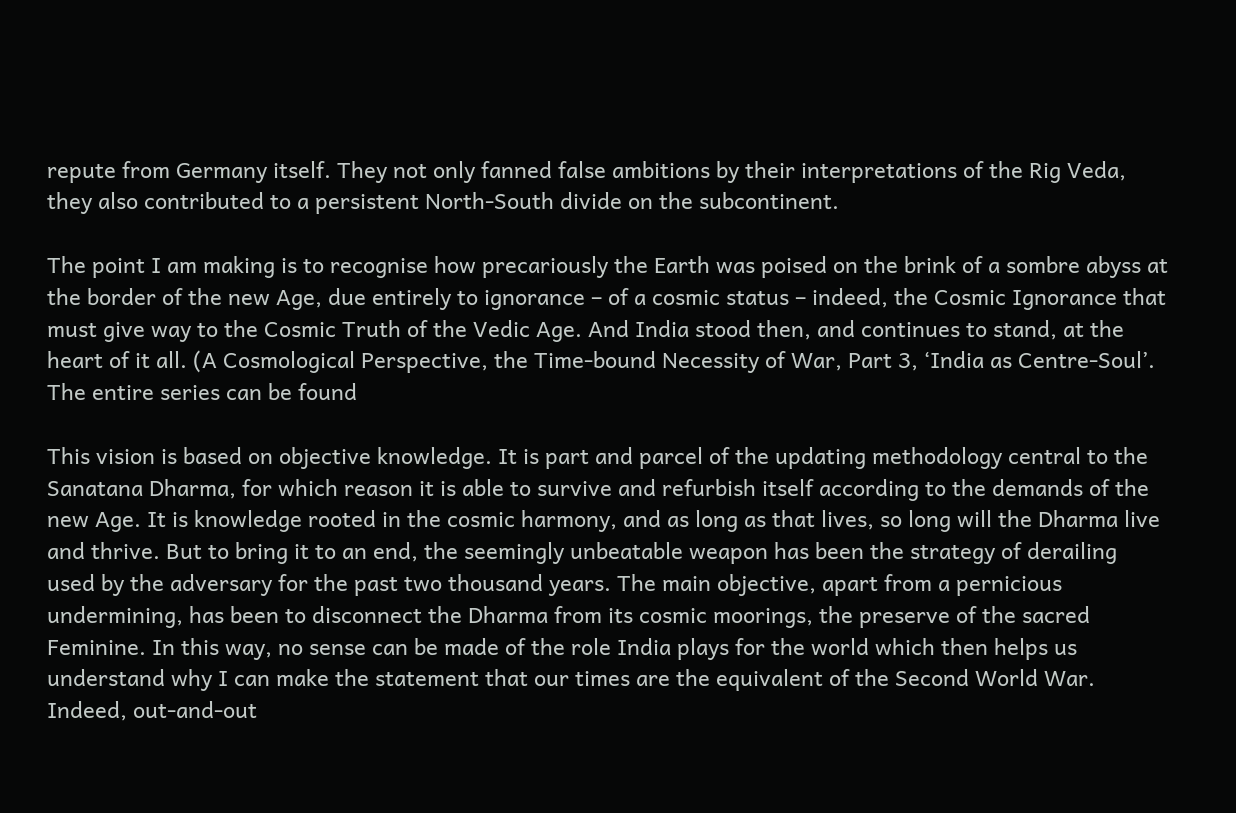repute from Germany itself. They not only fanned false ambitions by their interpretations of the Rig Veda, they also contributed to a persistent North-South divide on the subcontinent.

The point I am making is to recognise how precariously the Earth was poised on the brink of a sombre abyss at the border of the new Age, due entirely to ignorance – of a cosmic status – indeed, the Cosmic Ignorance that must give way to the Cosmic Truth of the Vedic Age. And India stood then, and continues to stand, at the heart of it all. (A Cosmological Perspective, the Time-bound Necessity of War, Part 3, ‘India as Centre-Soul’. The entire series can be found

This vision is based on objective knowledge. It is part and parcel of the updating methodology central to the Sanatana Dharma, for which reason it is able to survive and refurbish itself according to the demands of the new Age. It is knowledge rooted in the cosmic harmony, and as long as that lives, so long will the Dharma live and thrive. But to bring it to an end, the seemingly unbeatable weapon has been the strategy of derailing used by the adversary for the past two thousand years. The main objective, apart from a pernicious undermining, has been to disconnect the Dharma from its cosmic moorings, the preserve of the sacred Feminine. In this way, no sense can be made of the role India plays for the world which then helps us understand why I can make the statement that our times are the equivalent of the Second World War. Indeed, out-and-out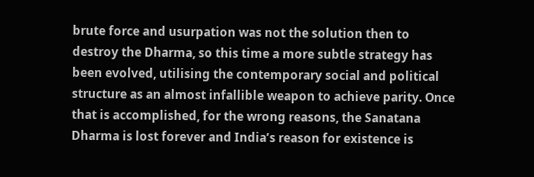brute force and usurpation was not the solution then to destroy the Dharma, so this time a more subtle strategy has been evolved, utilising the contemporary social and political structure as an almost infallible weapon to achieve parity. Once that is accomplished, for the wrong reasons, the Sanatana Dharma is lost forever and India’s reason for existence is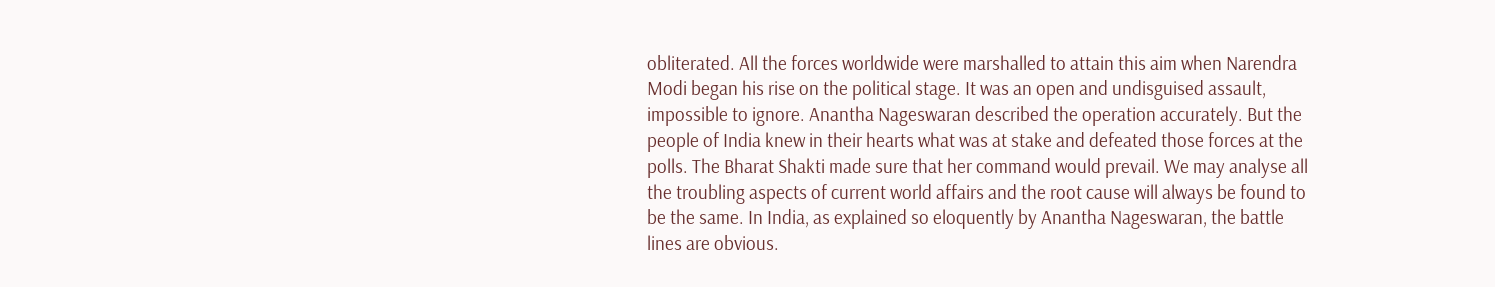obliterated. All the forces worldwide were marshalled to attain this aim when Narendra Modi began his rise on the political stage. It was an open and undisguised assault, impossible to ignore. Anantha Nageswaran described the operation accurately. But the people of India knew in their hearts what was at stake and defeated those forces at the polls. The Bharat Shakti made sure that her command would prevail. We may analyse all the troubling aspects of current world affairs and the root cause will always be found to be the same. In India, as explained so eloquently by Anantha Nageswaran, the battle lines are obvious.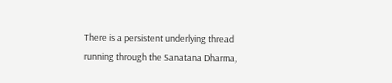There is a persistent underlying thread running through the Sanatana Dharma,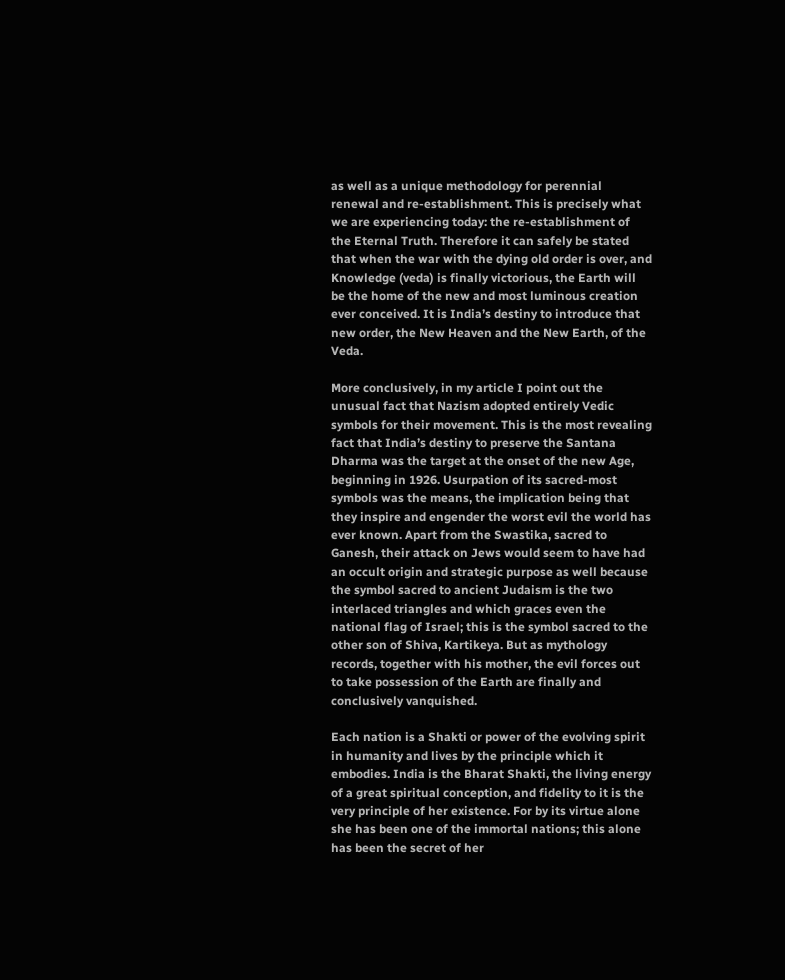as well as a unique methodology for perennial renewal and re-establishment. This is precisely what we are experiencing today: the re-establishment of the Eternal Truth. Therefore it can safely be stated that when the war with the dying old order is over, and Knowledge (veda) is finally victorious, the Earth will be the home of the new and most luminous creation ever conceived. It is India’s destiny to introduce that new order, the New Heaven and the New Earth, of the Veda.

More conclusively, in my article I point out the unusual fact that Nazism adopted entirely Vedic symbols for their movement. This is the most revealing fact that India’s destiny to preserve the Santana Dharma was the target at the onset of the new Age, beginning in 1926. Usurpation of its sacred-most symbols was the means, the implication being that they inspire and engender the worst evil the world has ever known. Apart from the Swastika, sacred to Ganesh, their attack on Jews would seem to have had an occult origin and strategic purpose as well because the symbol sacred to ancient Judaism is the two interlaced triangles and which graces even the national flag of Israel; this is the symbol sacred to the other son of Shiva, Kartikeya. But as mythology records, together with his mother, the evil forces out to take possession of the Earth are finally and conclusively vanquished.

Each nation is a Shakti or power of the evolving spirit in humanity and lives by the principle which it embodies. India is the Bharat Shakti, the living energy of a great spiritual conception, and fidelity to it is the very principle of her existence. For by its virtue alone she has been one of the immortal nations; this alone has been the secret of her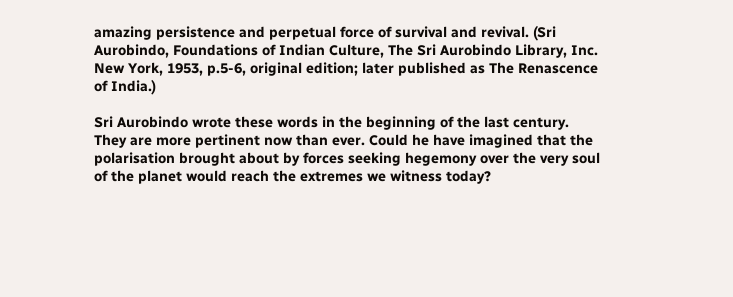amazing persistence and perpetual force of survival and revival. (Sri Aurobindo, Foundations of Indian Culture, The Sri Aurobindo Library, Inc. New York, 1953, p.5-6, original edition; later published as The Renascence of India.)

Sri Aurobindo wrote these words in the beginning of the last century. They are more pertinent now than ever. Could he have imagined that the polarisation brought about by forces seeking hegemony over the very soul of the planet would reach the extremes we witness today?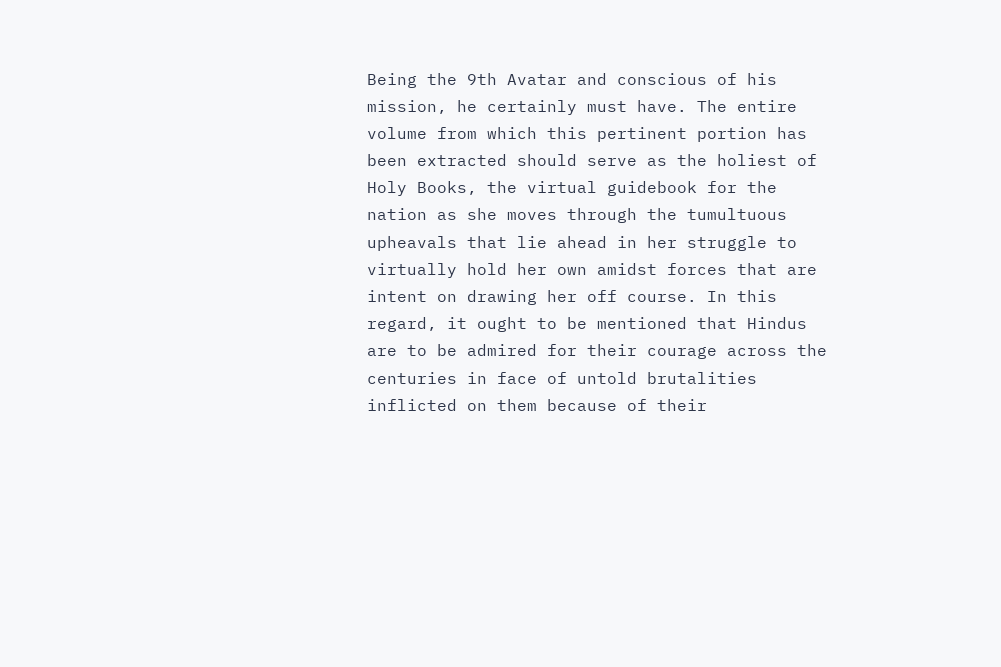Being the 9th Avatar and conscious of his mission, he certainly must have. The entire volume from which this pertinent portion has been extracted should serve as the holiest of Holy Books, the virtual guidebook for the nation as she moves through the tumultuous upheavals that lie ahead in her struggle to virtually hold her own amidst forces that are intent on drawing her off course. In this regard, it ought to be mentioned that Hindus are to be admired for their courage across the centuries in face of untold brutalities inflicted on them because of their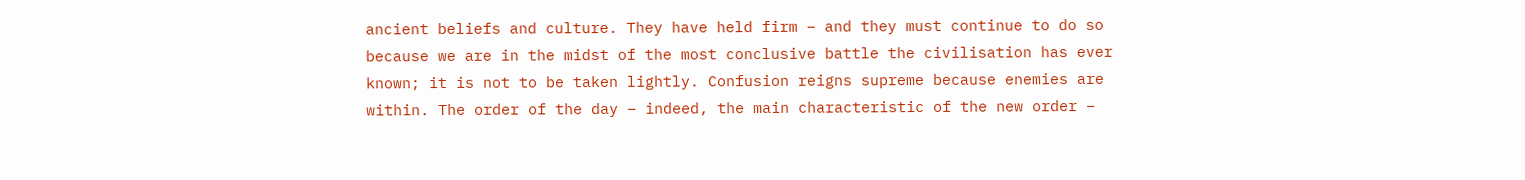ancient beliefs and culture. They have held firm – and they must continue to do so because we are in the midst of the most conclusive battle the civilisation has ever known; it is not to be taken lightly. Confusion reigns supreme because enemies are within. The order of the day – indeed, the main characteristic of the new order –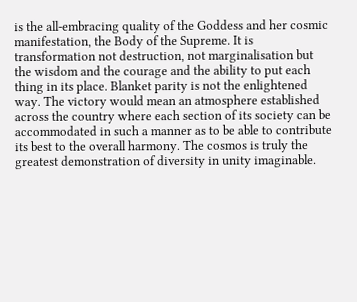is the all-embracing quality of the Goddess and her cosmic manifestation, the Body of the Supreme. It is transformation not destruction, not marginalisation but the wisdom and the courage and the ability to put each thing in its place. Blanket parity is not the enlightened way. The victory would mean an atmosphere established across the country where each section of its society can be accommodated in such a manner as to be able to contribute its best to the overall harmony. The cosmos is truly the greatest demonstration of diversity in unity imaginable.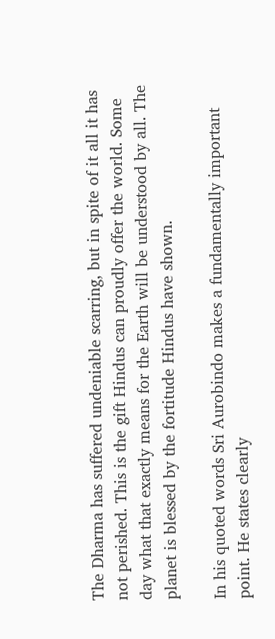The Dharma has suffered undeniable scarring, but in spite of it all it has not perished. This is the gift Hindus can proudly offer the world. Some day what that exactly means for the Earth will be understood by all. The planet is blessed by the fortitude Hindus have shown.

In his quoted words Sri Aurobindo makes a fundamentally important point. He states clearly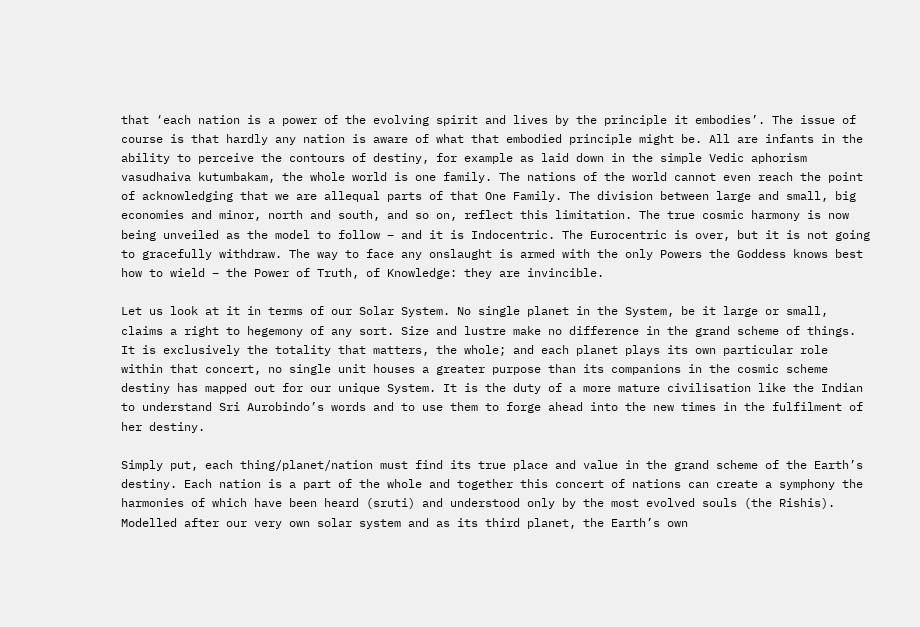that ‘each nation is a power of the evolving spirit and lives by the principle it embodies’. The issue of course is that hardly any nation is aware of what that embodied principle might be. All are infants in the ability to perceive the contours of destiny, for example as laid down in the simple Vedic aphorism vasudhaiva kutumbakam, the whole world is one family. The nations of the world cannot even reach the point of acknowledging that we are allequal parts of that One Family. The division between large and small, big economies and minor, north and south, and so on, reflect this limitation. The true cosmic harmony is now being unveiled as the model to follow – and it is Indocentric. The Eurocentric is over, but it is not going to gracefully withdraw. The way to face any onslaught is armed with the only Powers the Goddess knows best how to wield – the Power of Truth, of Knowledge: they are invincible.

Let us look at it in terms of our Solar System. No single planet in the System, be it large or small, claims a right to hegemony of any sort. Size and lustre make no difference in the grand scheme of things. It is exclusively the totality that matters, the whole; and each planet plays its own particular role within that concert, no single unit houses a greater purpose than its companions in the cosmic scheme destiny has mapped out for our unique System. It is the duty of a more mature civilisation like the Indian to understand Sri Aurobindo’s words and to use them to forge ahead into the new times in the fulfilment of her destiny.

Simply put, each thing/planet/nation must find its true place and value in the grand scheme of the Earth’s destiny. Each nation is a part of the whole and together this concert of nations can create a symphony the harmonies of which have been heard (sruti) and understood only by the most evolved souls (the Rishis). Modelled after our very own solar system and as its third planet, the Earth’s own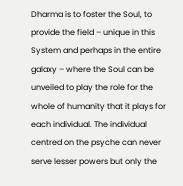Dharma is to foster the Soul, to provide the field – unique in this System and perhaps in the entire galaxy – where the Soul can be unveiled to play the role for the whole of humanity that it plays for each individual. The individual centred on the psyche can never serve lesser powers but only the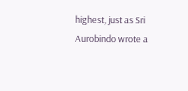highest, just as Sri Aurobindo wrote a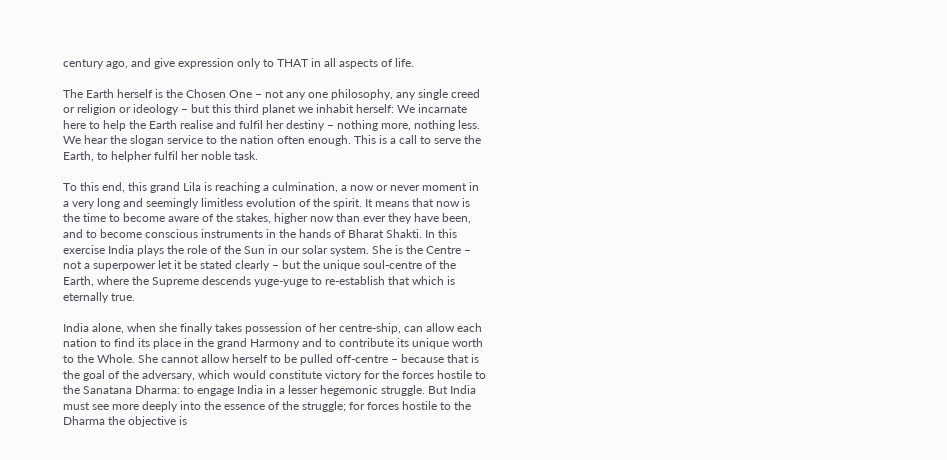century ago, and give expression only to THAT in all aspects of life.

The Earth herself is the Chosen One – not any one philosophy, any single creed or religion or ideology – but this third planet we inhabit herself: We incarnate here to help the Earth realise and fulfil her destiny – nothing more, nothing less. We hear the slogan service to the nation often enough. This is a call to serve the Earth, to helpher fulfil her noble task.

To this end, this grand Lila is reaching a culmination, a now or never moment in a very long and seemingly limitless evolution of the spirit. It means that now is the time to become aware of the stakes, higher now than ever they have been, and to become conscious instruments in the hands of Bharat Shakti. In this exercise India plays the role of the Sun in our solar system. She is the Centre – not a superpower let it be stated clearly – but the unique soul-centre of the Earth, where the Supreme descends yuge-yuge to re-establish that which is eternally true.

India alone, when she finally takes possession of her centre-ship, can allow each nation to find its place in the grand Harmony and to contribute its unique worth to the Whole. She cannot allow herself to be pulled off-centre – because that is the goal of the adversary, which would constitute victory for the forces hostile to the Sanatana Dharma: to engage India in a lesser hegemonic struggle. But India must see more deeply into the essence of the struggle; for forces hostile to the Dharma the objective is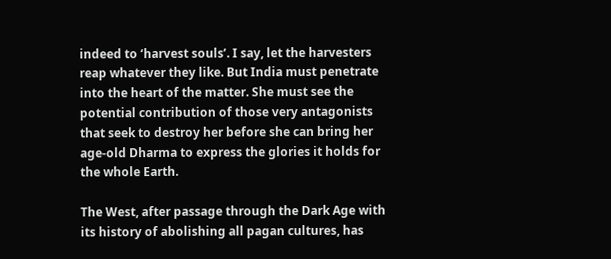indeed to ‘harvest souls’. I say, let the harvesters reap whatever they like. But India must penetrate into the heart of the matter. She must see the potential contribution of those very antagonists that seek to destroy her before she can bring her age-old Dharma to express the glories it holds for the whole Earth.

The West, after passage through the Dark Age with its history of abolishing all pagan cultures, has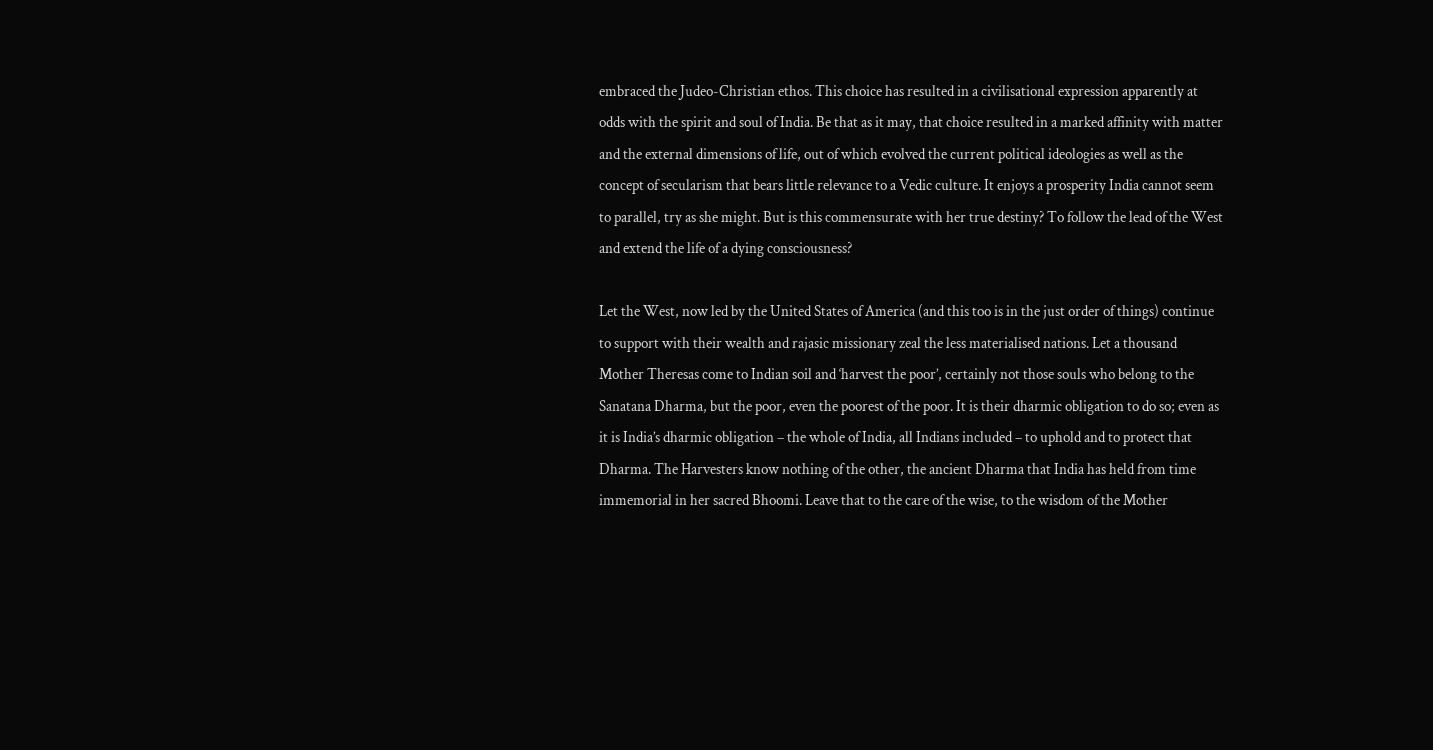embraced the Judeo-Christian ethos. This choice has resulted in a civilisational expression apparently at odds with the spirit and soul of India. Be that as it may, that choice resulted in a marked affinity with matter and the external dimensions of life, out of which evolved the current political ideologies as well as the concept of secularism that bears little relevance to a Vedic culture. It enjoys a prosperity India cannot seem to parallel, try as she might. But is this commensurate with her true destiny? To follow the lead of the West and extend the life of a dying consciousness?

Let the West, now led by the United States of America (and this too is in the just order of things) continue to support with their wealth and rajasic missionary zeal the less materialised nations. Let a thousand Mother Theresas come to Indian soil and ‘harvest the poor’, certainly not those souls who belong to the Sanatana Dharma, but the poor, even the poorest of the poor. It is their dharmic obligation to do so; even as it is India’s dharmic obligation – the whole of India, all Indians included – to uphold and to protect that Dharma. The Harvesters know nothing of the other, the ancient Dharma that India has held from time immemorial in her sacred Bhoomi. Leave that to the care of the wise, to the wisdom of the Mother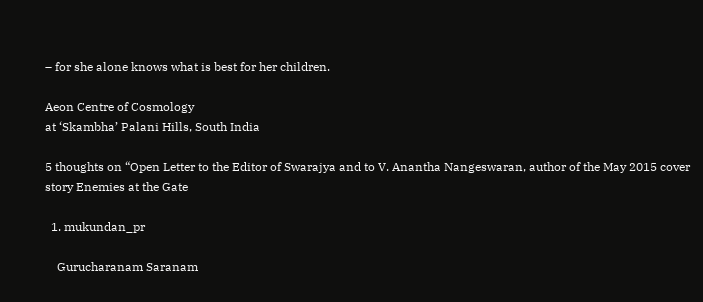– for she alone knows what is best for her children.

Aeon Centre of Cosmology
at ‘Skambha’ Palani Hills, South India

5 thoughts on “Open Letter to the Editor of Swarajya and to V. Anantha Nangeswaran, author of the May 2015 cover story Enemies at the Gate

  1. mukundan_pr

    Gurucharanam Saranam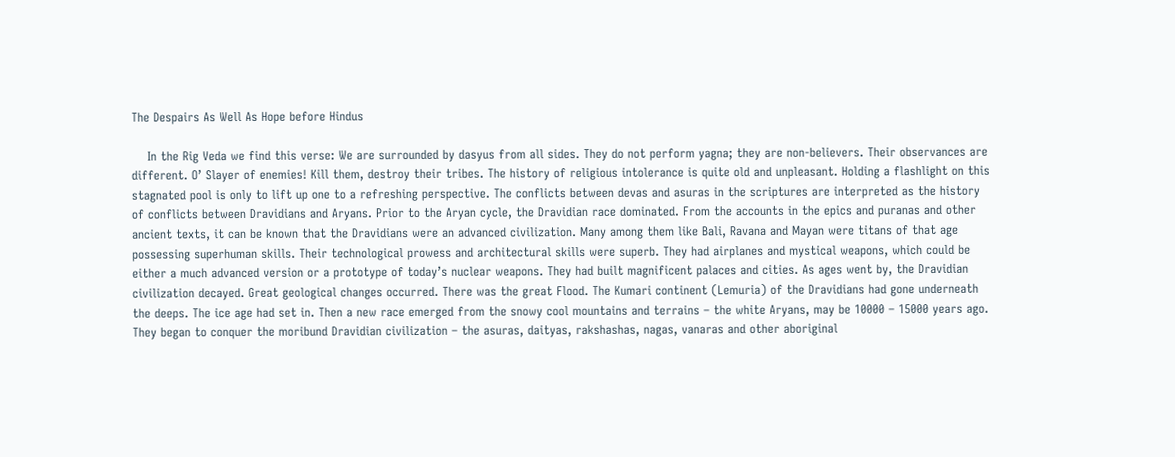The Despairs As Well As Hope before Hindus

    In the Rig Veda we find this verse: We are surrounded by dasyus from all sides. They do not perform yagna; they are non-believers. Their observances are different. O’ Slayer of enemies! Kill them, destroy their tribes. The history of religious intolerance is quite old and unpleasant. Holding a flashlight on this stagnated pool is only to lift up one to a refreshing perspective. The conflicts between devas and asuras in the scriptures are interpreted as the history of conflicts between Dravidians and Aryans. Prior to the Aryan cycle, the Dravidian race dominated. From the accounts in the epics and puranas and other ancient texts, it can be known that the Dravidians were an advanced civilization. Many among them like Bali, Ravana and Mayan were titans of that age possessing superhuman skills. Their technological prowess and architectural skills were superb. They had airplanes and mystical weapons, which could be either a much advanced version or a prototype of today’s nuclear weapons. They had built magnificent palaces and cities. As ages went by, the Dravidian civilization decayed. Great geological changes occurred. There was the great Flood. The Kumari continent (Lemuria) of the Dravidians had gone underneath the deeps. The ice age had set in. Then a new race emerged from the snowy cool mountains and terrains – the white Aryans, may be 10000 – 15000 years ago. They began to conquer the moribund Dravidian civilization – the asuras, daityas, rakshashas, nagas, vanaras and other aboriginal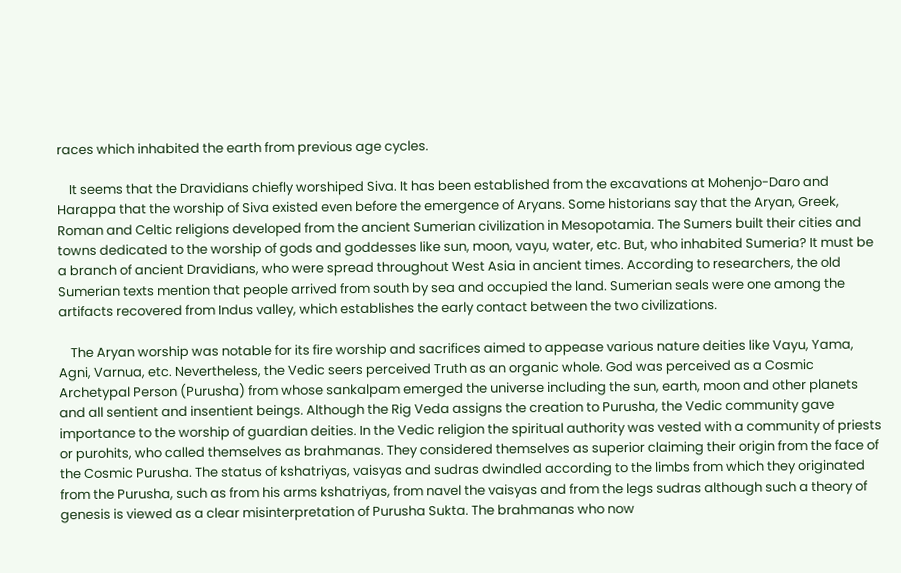races which inhabited the earth from previous age cycles.

    It seems that the Dravidians chiefly worshiped Siva. It has been established from the excavations at Mohenjo-Daro and Harappa that the worship of Siva existed even before the emergence of Aryans. Some historians say that the Aryan, Greek, Roman and Celtic religions developed from the ancient Sumerian civilization in Mesopotamia. The Sumers built their cities and towns dedicated to the worship of gods and goddesses like sun, moon, vayu, water, etc. But, who inhabited Sumeria? It must be a branch of ancient Dravidians, who were spread throughout West Asia in ancient times. According to researchers, the old Sumerian texts mention that people arrived from south by sea and occupied the land. Sumerian seals were one among the artifacts recovered from Indus valley, which establishes the early contact between the two civilizations.

    The Aryan worship was notable for its fire worship and sacrifices aimed to appease various nature deities like Vayu, Yama, Agni, Varnua, etc. Nevertheless, the Vedic seers perceived Truth as an organic whole. God was perceived as a Cosmic Archetypal Person (Purusha) from whose sankalpam emerged the universe including the sun, earth, moon and other planets and all sentient and insentient beings. Although the Rig Veda assigns the creation to Purusha, the Vedic community gave importance to the worship of guardian deities. In the Vedic religion the spiritual authority was vested with a community of priests or purohits, who called themselves as brahmanas. They considered themselves as superior claiming their origin from the face of the Cosmic Purusha. The status of kshatriyas, vaisyas and sudras dwindled according to the limbs from which they originated from the Purusha, such as from his arms kshatriyas, from navel the vaisyas and from the legs sudras although such a theory of genesis is viewed as a clear misinterpretation of Purusha Sukta. The brahmanas who now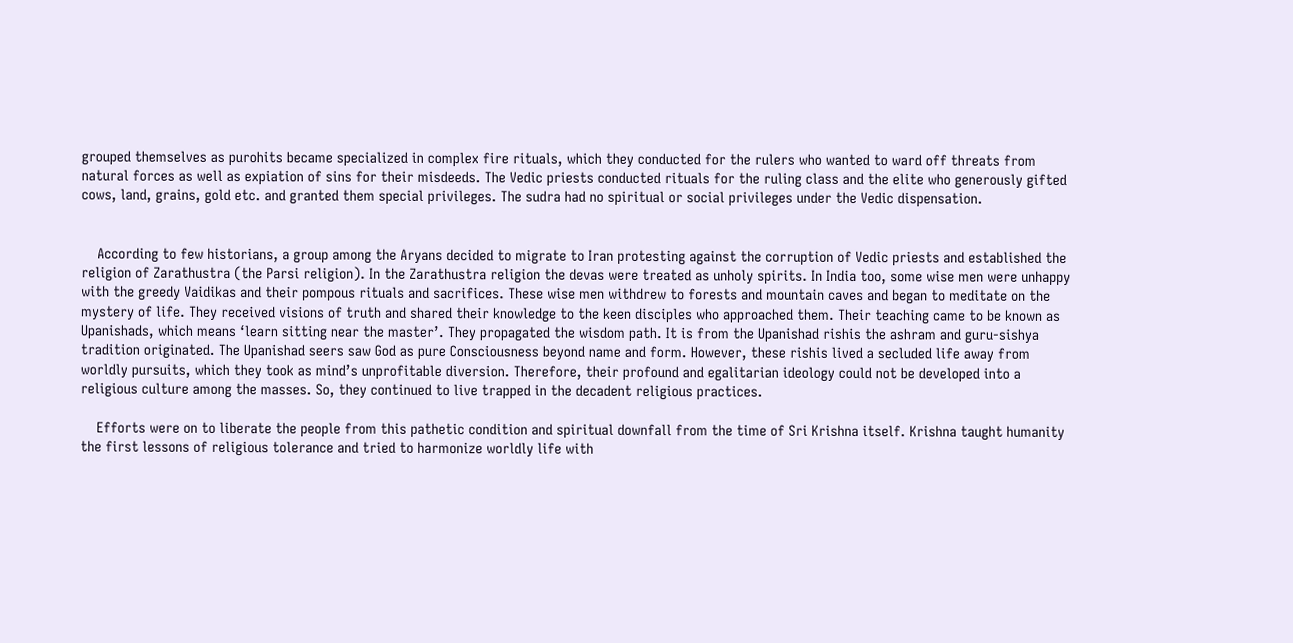grouped themselves as purohits became specialized in complex fire rituals, which they conducted for the rulers who wanted to ward off threats from natural forces as well as expiation of sins for their misdeeds. The Vedic priests conducted rituals for the ruling class and the elite who generously gifted cows, land, grains, gold etc. and granted them special privileges. The sudra had no spiritual or social privileges under the Vedic dispensation.


    According to few historians, a group among the Aryans decided to migrate to Iran protesting against the corruption of Vedic priests and established the religion of Zarathustra (the Parsi religion). In the Zarathustra religion the devas were treated as unholy spirits. In India too, some wise men were unhappy with the greedy Vaidikas and their pompous rituals and sacrifices. These wise men withdrew to forests and mountain caves and began to meditate on the mystery of life. They received visions of truth and shared their knowledge to the keen disciples who approached them. Their teaching came to be known as Upanishads, which means ‘learn sitting near the master’. They propagated the wisdom path. It is from the Upanishad rishis the ashram and guru-sishya tradition originated. The Upanishad seers saw God as pure Consciousness beyond name and form. However, these rishis lived a secluded life away from worldly pursuits, which they took as mind’s unprofitable diversion. Therefore, their profound and egalitarian ideology could not be developed into a religious culture among the masses. So, they continued to live trapped in the decadent religious practices.

    Efforts were on to liberate the people from this pathetic condition and spiritual downfall from the time of Sri Krishna itself. Krishna taught humanity the first lessons of religious tolerance and tried to harmonize worldly life with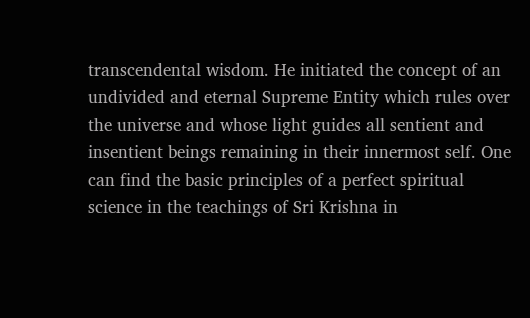transcendental wisdom. He initiated the concept of an undivided and eternal Supreme Entity which rules over the universe and whose light guides all sentient and insentient beings remaining in their innermost self. One can find the basic principles of a perfect spiritual science in the teachings of Sri Krishna in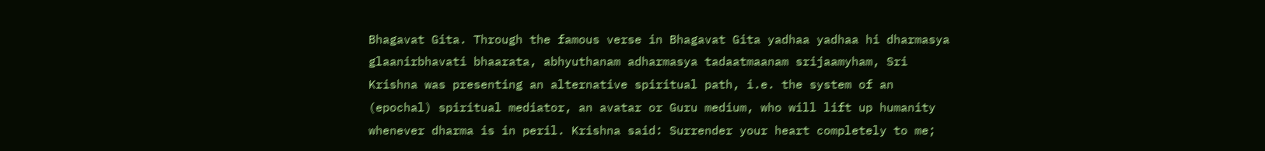Bhagavat Gita. Through the famous verse in Bhagavat Gita yadhaa yadhaa hi dharmasya glaanirbhavati bhaarata, abhyuthanam adharmasya tadaatmaanam srijaamyham, Sri Krishna was presenting an alternative spiritual path, i.e. the system of an (epochal) spiritual mediator, an avatar or Guru medium, who will lift up humanity whenever dharma is in peril. Krishna said: Surrender your heart completely to me;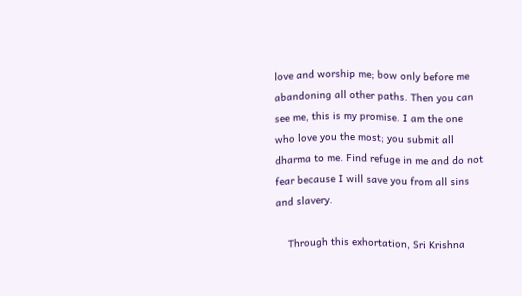love and worship me; bow only before me abandoning all other paths. Then you can see me, this is my promise. I am the one who love you the most; you submit all dharma to me. Find refuge in me and do not fear because I will save you from all sins and slavery.

    Through this exhortation, Sri Krishna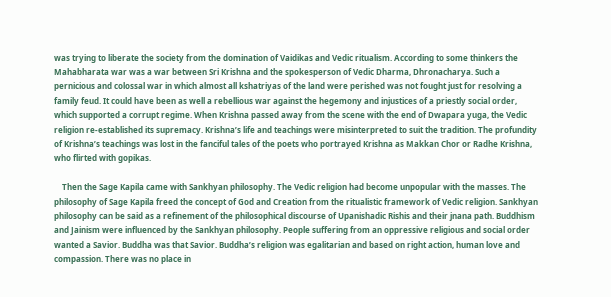was trying to liberate the society from the domination of Vaidikas and Vedic ritualism. According to some thinkers the Mahabharata war was a war between Sri Krishna and the spokesperson of Vedic Dharma, Dhronacharya. Such a pernicious and colossal war in which almost all kshatriyas of the land were perished was not fought just for resolving a family feud. It could have been as well a rebellious war against the hegemony and injustices of a priestly social order, which supported a corrupt regime. When Krishna passed away from the scene with the end of Dwapara yuga, the Vedic religion re-established its supremacy. Krishna’s life and teachings were misinterpreted to suit the tradition. The profundity of Krishna’s teachings was lost in the fanciful tales of the poets who portrayed Krishna as Makkan Chor or Radhe Krishna, who flirted with gopikas.

    Then the Sage Kapila came with Sankhyan philosophy. The Vedic religion had become unpopular with the masses. The philosophy of Sage Kapila freed the concept of God and Creation from the ritualistic framework of Vedic religion. Sankhyan philosophy can be said as a refinement of the philosophical discourse of Upanishadic Rishis and their jnana path. Buddhism and Jainism were influenced by the Sankhyan philosophy. People suffering from an oppressive religious and social order wanted a Savior. Buddha was that Savior. Buddha’s religion was egalitarian and based on right action, human love and compassion. There was no place in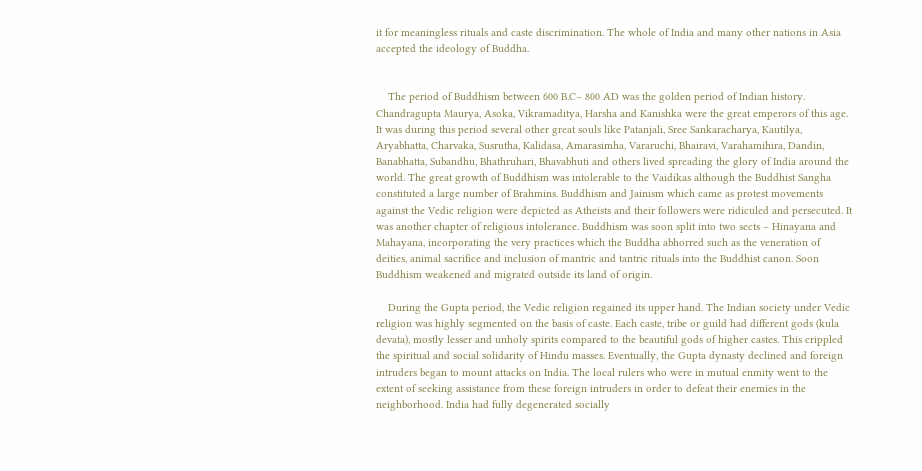it for meaningless rituals and caste discrimination. The whole of India and many other nations in Asia accepted the ideology of Buddha.


    The period of Buddhism between 600 B.C– 800 AD was the golden period of Indian history. Chandragupta Maurya, Asoka, Vikramaditya, Harsha and Kanishka were the great emperors of this age. It was during this period several other great souls like Patanjali, Sree Sankaracharya, Kautilya, Aryabhatta, Charvaka, Susrutha, Kalidasa, Amarasimha, Vararuchi, Bhairavi, Varahamihira, Dandin, Banabhatta, Subandhu, Bhathruhari, Bhavabhuti and others lived spreading the glory of India around the world. The great growth of Buddhism was intolerable to the Vaidikas although the Buddhist Sangha constituted a large number of Brahmins. Buddhism and Jainism which came as protest movements against the Vedic religion were depicted as Atheists and their followers were ridiculed and persecuted. It was another chapter of religious intolerance. Buddhism was soon split into two sects – Hinayana and Mahayana, incorporating the very practices which the Buddha abhorred such as the veneration of deities, animal sacrifice and inclusion of mantric and tantric rituals into the Buddhist canon. Soon Buddhism weakened and migrated outside its land of origin.

    During the Gupta period, the Vedic religion regained its upper hand. The Indian society under Vedic religion was highly segmented on the basis of caste. Each caste, tribe or guild had different gods (kula devata), mostly lesser and unholy spirits compared to the beautiful gods of higher castes. This crippled the spiritual and social solidarity of Hindu masses. Eventually, the Gupta dynasty declined and foreign intruders began to mount attacks on India. The local rulers who were in mutual enmity went to the extent of seeking assistance from these foreign intruders in order to defeat their enemies in the neighborhood. India had fully degenerated socially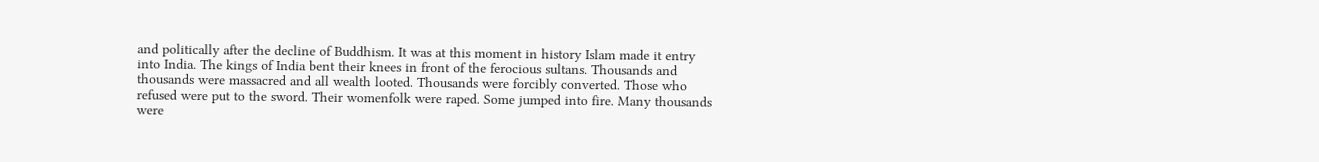and politically after the decline of Buddhism. It was at this moment in history Islam made it entry into India. The kings of India bent their knees in front of the ferocious sultans. Thousands and thousands were massacred and all wealth looted. Thousands were forcibly converted. Those who refused were put to the sword. Their womenfolk were raped. Some jumped into fire. Many thousands were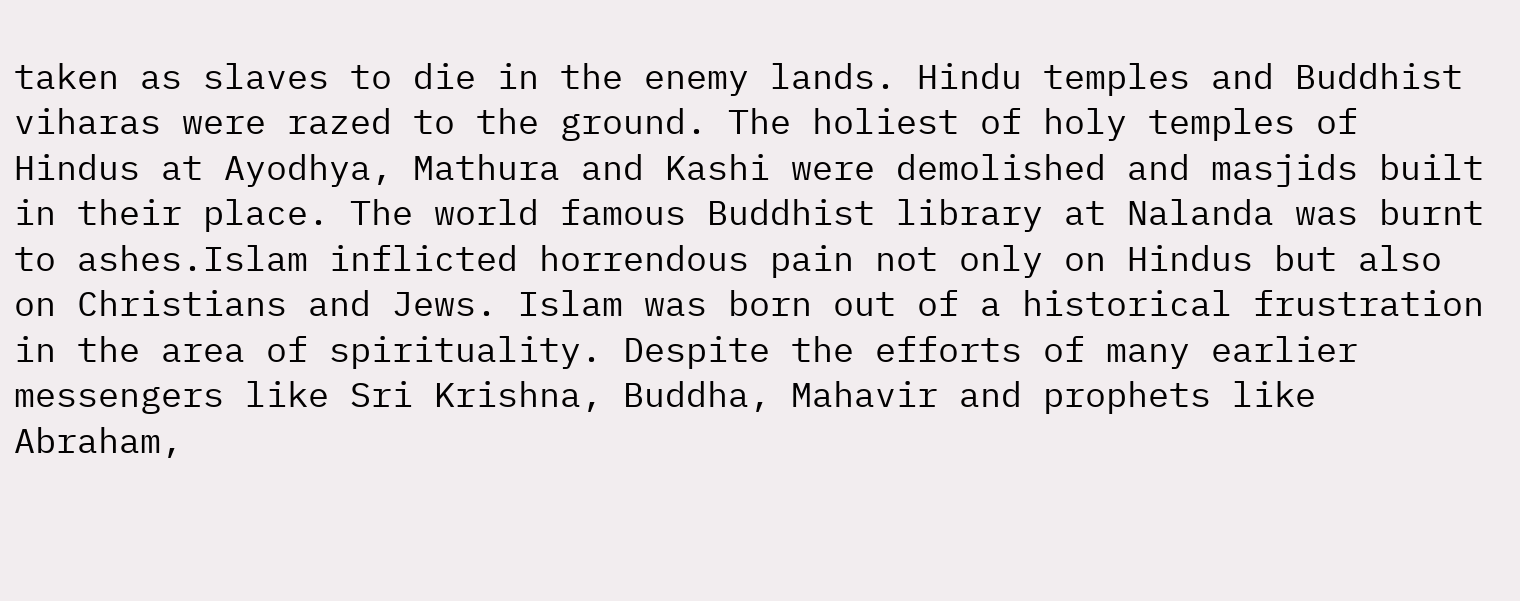taken as slaves to die in the enemy lands. Hindu temples and Buddhist viharas were razed to the ground. The holiest of holy temples of Hindus at Ayodhya, Mathura and Kashi were demolished and masjids built in their place. The world famous Buddhist library at Nalanda was burnt to ashes.Islam inflicted horrendous pain not only on Hindus but also on Christians and Jews. Islam was born out of a historical frustration in the area of spirituality. Despite the efforts of many earlier messengers like Sri Krishna, Buddha, Mahavir and prophets like Abraham,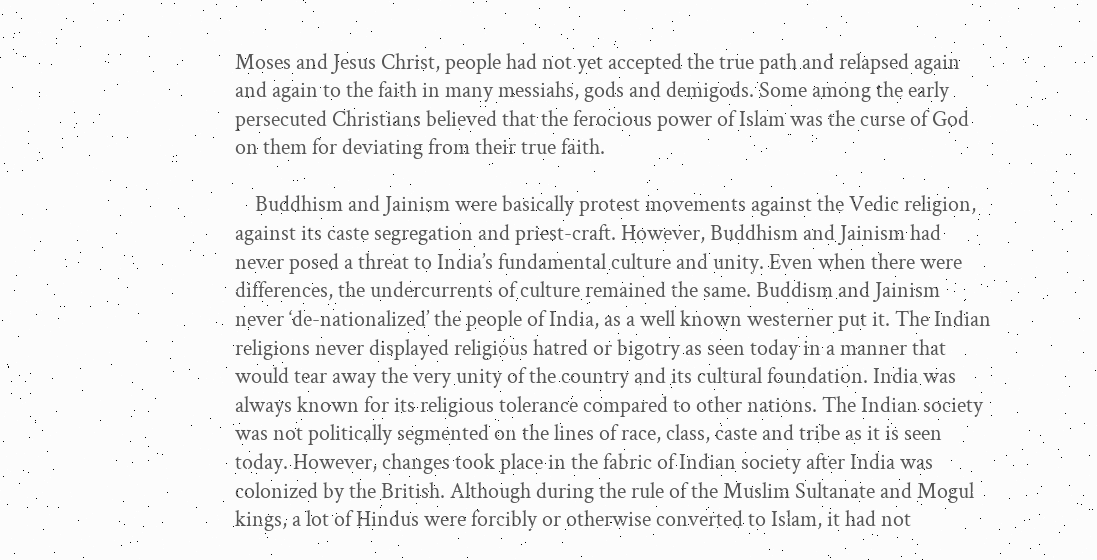Moses and Jesus Christ, people had not yet accepted the true path and relapsed again and again to the faith in many messiahs, gods and demigods. Some among the early persecuted Christians believed that the ferocious power of Islam was the curse of God on them for deviating from their true faith.

    Buddhism and Jainism were basically protest movements against the Vedic religion, against its caste segregation and priest-craft. However, Buddhism and Jainism had never posed a threat to India’s fundamental culture and unity. Even when there were differences, the undercurrents of culture remained the same. Buddism and Jainism never ‘de-nationalized’ the people of India, as a well known westerner put it. The Indian religions never displayed religious hatred or bigotry as seen today in a manner that would tear away the very unity of the country and its cultural foundation. India was always known for its religious tolerance compared to other nations. The Indian society was not politically segmented on the lines of race, class, caste and tribe as it is seen today. However, changes took place in the fabric of Indian society after India was colonized by the British. Although during the rule of the Muslim Sultanate and Mogul kings, a lot of Hindus were forcibly or otherwise converted to Islam, it had not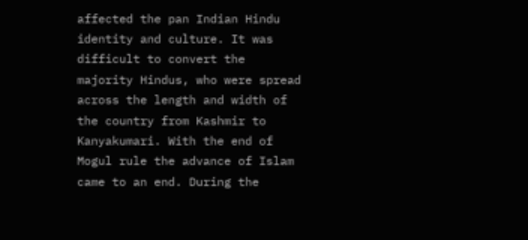affected the pan Indian Hindu identity and culture. It was difficult to convert the majority Hindus, who were spread across the length and width of the country from Kashmir to Kanyakumari. With the end of Mogul rule the advance of Islam came to an end. During the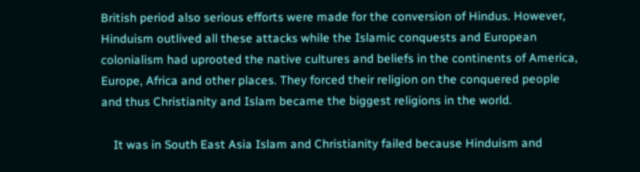British period also serious efforts were made for the conversion of Hindus. However, Hinduism outlived all these attacks while the Islamic conquests and European colonialism had uprooted the native cultures and beliefs in the continents of America, Europe, Africa and other places. They forced their religion on the conquered people and thus Christianity and Islam became the biggest religions in the world.

    It was in South East Asia Islam and Christianity failed because Hinduism and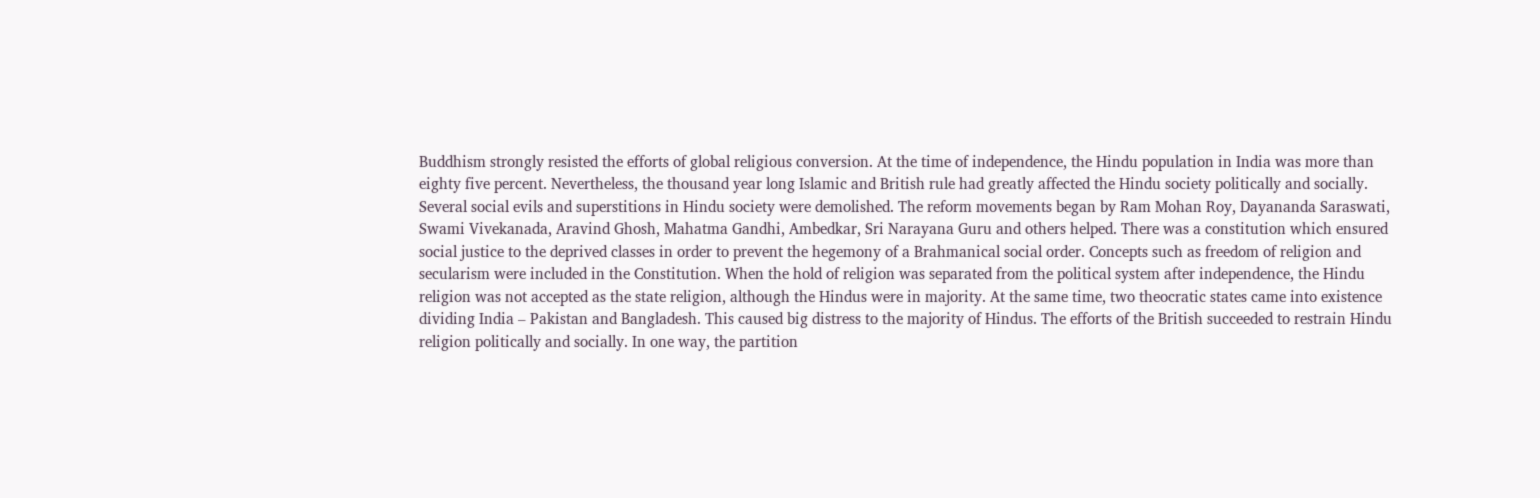Buddhism strongly resisted the efforts of global religious conversion. At the time of independence, the Hindu population in India was more than eighty five percent. Nevertheless, the thousand year long Islamic and British rule had greatly affected the Hindu society politically and socially. Several social evils and superstitions in Hindu society were demolished. The reform movements began by Ram Mohan Roy, Dayananda Saraswati, Swami Vivekanada, Aravind Ghosh, Mahatma Gandhi, Ambedkar, Sri Narayana Guru and others helped. There was a constitution which ensured social justice to the deprived classes in order to prevent the hegemony of a Brahmanical social order. Concepts such as freedom of religion and secularism were included in the Constitution. When the hold of religion was separated from the political system after independence, the Hindu religion was not accepted as the state religion, although the Hindus were in majority. At the same time, two theocratic states came into existence dividing India – Pakistan and Bangladesh. This caused big distress to the majority of Hindus. The efforts of the British succeeded to restrain Hindu religion politically and socially. In one way, the partition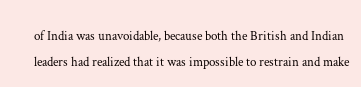of India was unavoidable, because both the British and Indian leaders had realized that it was impossible to restrain and make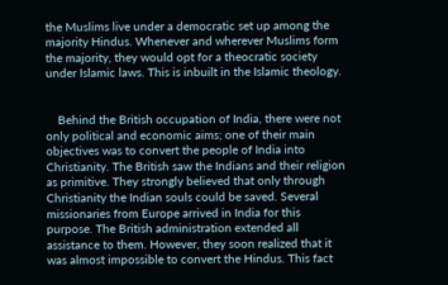the Muslims live under a democratic set up among the majority Hindus. Whenever and wherever Muslims form the majority, they would opt for a theocratic society under Islamic laws. This is inbuilt in the Islamic theology.


    Behind the British occupation of India, there were not only political and economic aims; one of their main objectives was to convert the people of India into Christianity. The British saw the Indians and their religion as primitive. They strongly believed that only through Christianity the Indian souls could be saved. Several missionaries from Europe arrived in India for this purpose. The British administration extended all assistance to them. However, they soon realized that it was almost impossible to convert the Hindus. This fact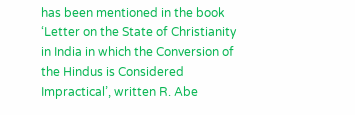has been mentioned in the book ‘Letter on the State of Christianity in India in which the Conversion of the Hindus is Considered Impractical’, written R. Abe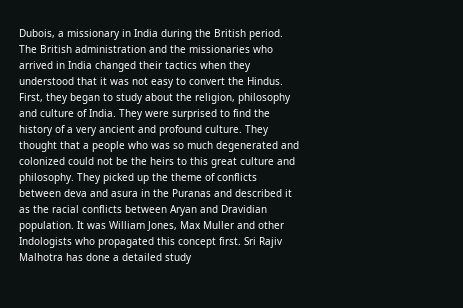Dubois, a missionary in India during the British period. The British administration and the missionaries who arrived in India changed their tactics when they understood that it was not easy to convert the Hindus. First, they began to study about the religion, philosophy and culture of India. They were surprised to find the history of a very ancient and profound culture. They thought that a people who was so much degenerated and colonized could not be the heirs to this great culture and philosophy. They picked up the theme of conflicts between deva and asura in the Puranas and described it as the racial conflicts between Aryan and Dravidian population. It was William Jones, Max Muller and other Indologists who propagated this concept first. Sri Rajiv Malhotra has done a detailed study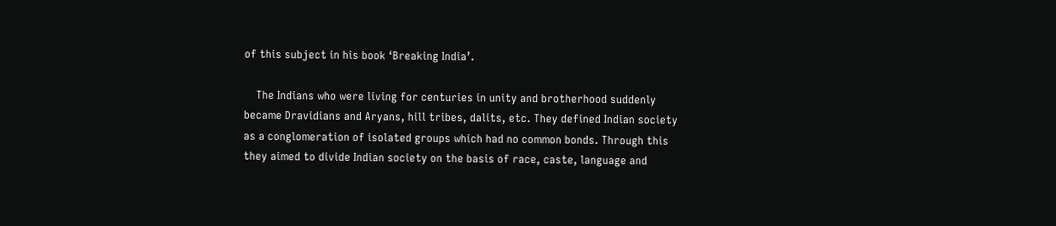of this subject in his book ‘Breaking India’.

    The Indians who were living for centuries in unity and brotherhood suddenly became Dravidians and Aryans, hill tribes, dalits, etc. They defined Indian society as a conglomeration of isolated groups which had no common bonds. Through this they aimed to divide Indian society on the basis of race, caste, language and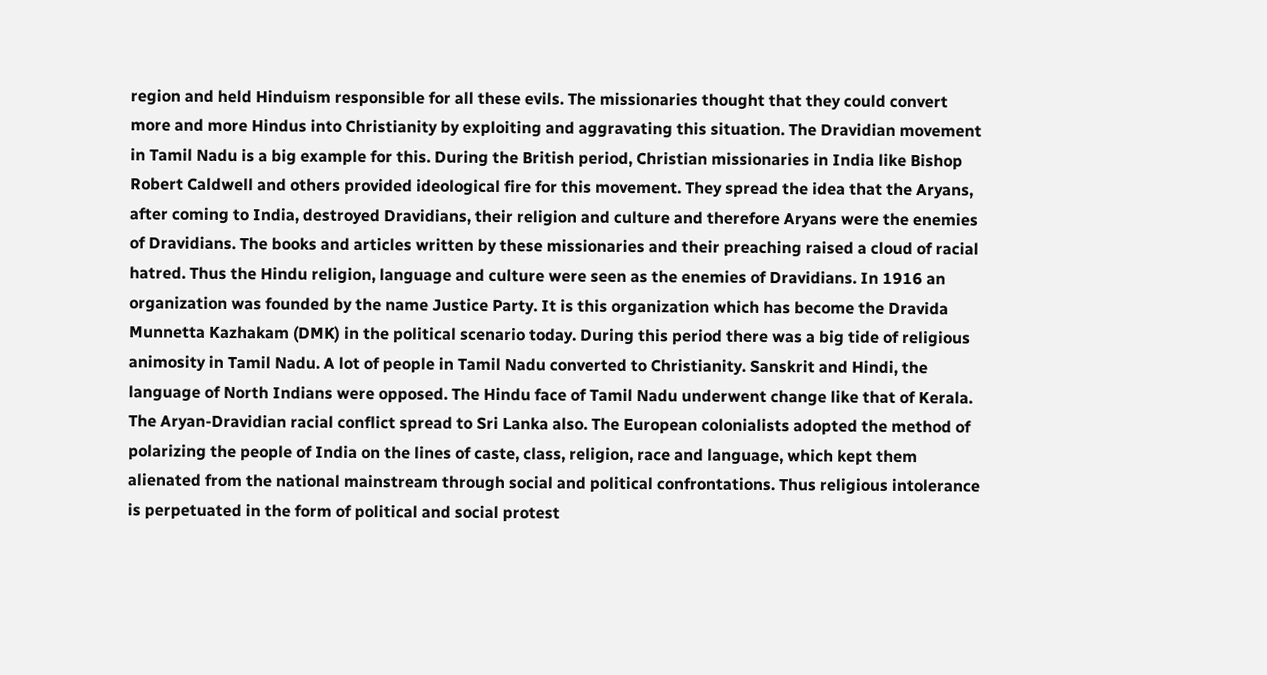region and held Hinduism responsible for all these evils. The missionaries thought that they could convert more and more Hindus into Christianity by exploiting and aggravating this situation. The Dravidian movement in Tamil Nadu is a big example for this. During the British period, Christian missionaries in India like Bishop Robert Caldwell and others provided ideological fire for this movement. They spread the idea that the Aryans, after coming to India, destroyed Dravidians, their religion and culture and therefore Aryans were the enemies of Dravidians. The books and articles written by these missionaries and their preaching raised a cloud of racial hatred. Thus the Hindu religion, language and culture were seen as the enemies of Dravidians. In 1916 an organization was founded by the name Justice Party. It is this organization which has become the Dravida Munnetta Kazhakam (DMK) in the political scenario today. During this period there was a big tide of religious animosity in Tamil Nadu. A lot of people in Tamil Nadu converted to Christianity. Sanskrit and Hindi, the language of North Indians were opposed. The Hindu face of Tamil Nadu underwent change like that of Kerala. The Aryan-Dravidian racial conflict spread to Sri Lanka also. The European colonialists adopted the method of polarizing the people of India on the lines of caste, class, religion, race and language, which kept them alienated from the national mainstream through social and political confrontations. Thus religious intolerance is perpetuated in the form of political and social protest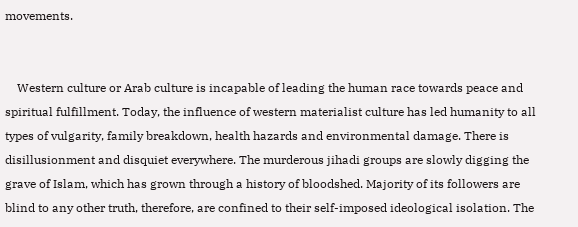movements.


    Western culture or Arab culture is incapable of leading the human race towards peace and spiritual fulfillment. Today, the influence of western materialist culture has led humanity to all types of vulgarity, family breakdown, health hazards and environmental damage. There is disillusionment and disquiet everywhere. The murderous jihadi groups are slowly digging the grave of Islam, which has grown through a history of bloodshed. Majority of its followers are blind to any other truth, therefore, are confined to their self-imposed ideological isolation. The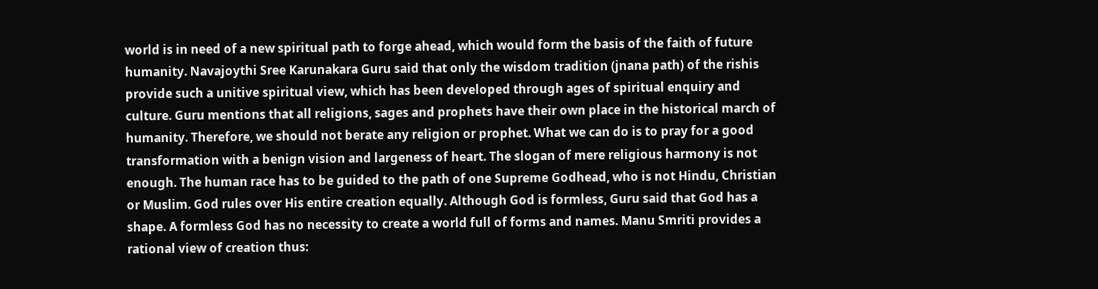world is in need of a new spiritual path to forge ahead, which would form the basis of the faith of future humanity. Navajoythi Sree Karunakara Guru said that only the wisdom tradition (jnana path) of the rishis provide such a unitive spiritual view, which has been developed through ages of spiritual enquiry and culture. Guru mentions that all religions, sages and prophets have their own place in the historical march of humanity. Therefore, we should not berate any religion or prophet. What we can do is to pray for a good transformation with a benign vision and largeness of heart. The slogan of mere religious harmony is not enough. The human race has to be guided to the path of one Supreme Godhead, who is not Hindu, Christian or Muslim. God rules over His entire creation equally. Although God is formless, Guru said that God has a shape. A formless God has no necessity to create a world full of forms and names. Manu Smriti provides a rational view of creation thus: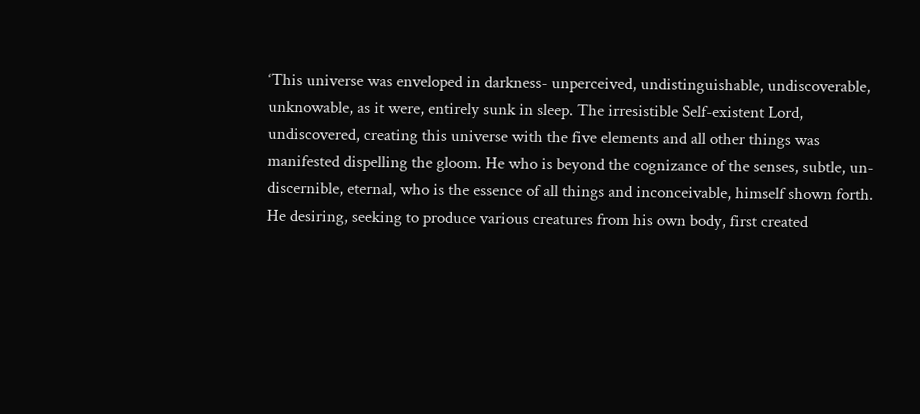‘This universe was enveloped in darkness- unperceived, undistinguishable, undiscoverable, unknowable, as it were, entirely sunk in sleep. The irresistible Self-existent Lord, undiscovered, creating this universe with the five elements and all other things was manifested dispelling the gloom. He who is beyond the cognizance of the senses, subtle, un-discernible, eternal, who is the essence of all things and inconceivable, himself shown forth. He desiring, seeking to produce various creatures from his own body, first created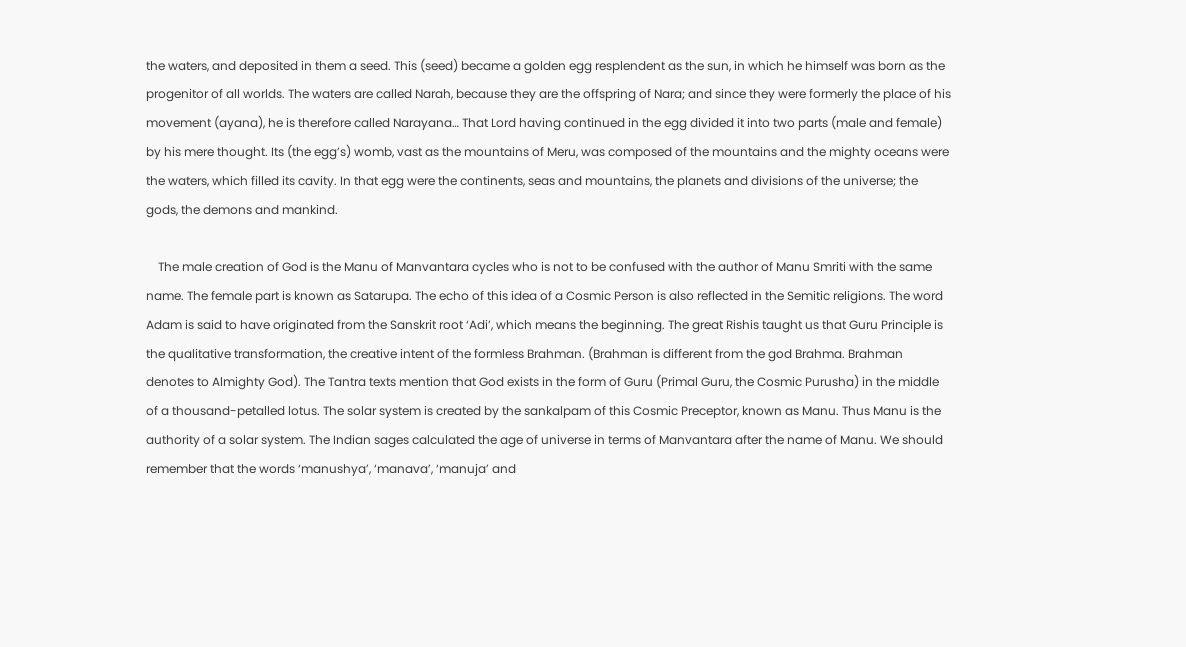the waters, and deposited in them a seed. This (seed) became a golden egg resplendent as the sun, in which he himself was born as the progenitor of all worlds. The waters are called Narah, because they are the offspring of Nara; and since they were formerly the place of his movement (ayana), he is therefore called Narayana… That Lord having continued in the egg divided it into two parts (male and female) by his mere thought. Its (the egg’s) womb, vast as the mountains of Meru, was composed of the mountains and the mighty oceans were the waters, which filled its cavity. In that egg were the continents, seas and mountains, the planets and divisions of the universe; the gods, the demons and mankind.

    The male creation of God is the Manu of Manvantara cycles who is not to be confused with the author of Manu Smriti with the same name. The female part is known as Satarupa. The echo of this idea of a Cosmic Person is also reflected in the Semitic religions. The word Adam is said to have originated from the Sanskrit root ‘Adi’, which means the beginning. The great Rishis taught us that Guru Principle is the qualitative transformation, the creative intent of the formless Brahman. (Brahman is different from the god Brahma. Brahman denotes to Almighty God). The Tantra texts mention that God exists in the form of Guru (Primal Guru, the Cosmic Purusha) in the middle of a thousand-petalled lotus. The solar system is created by the sankalpam of this Cosmic Preceptor, known as Manu. Thus Manu is the authority of a solar system. The Indian sages calculated the age of universe in terms of Manvantara after the name of Manu. We should remember that the words ‘manushya’, ‘manava’, ‘manuja’ and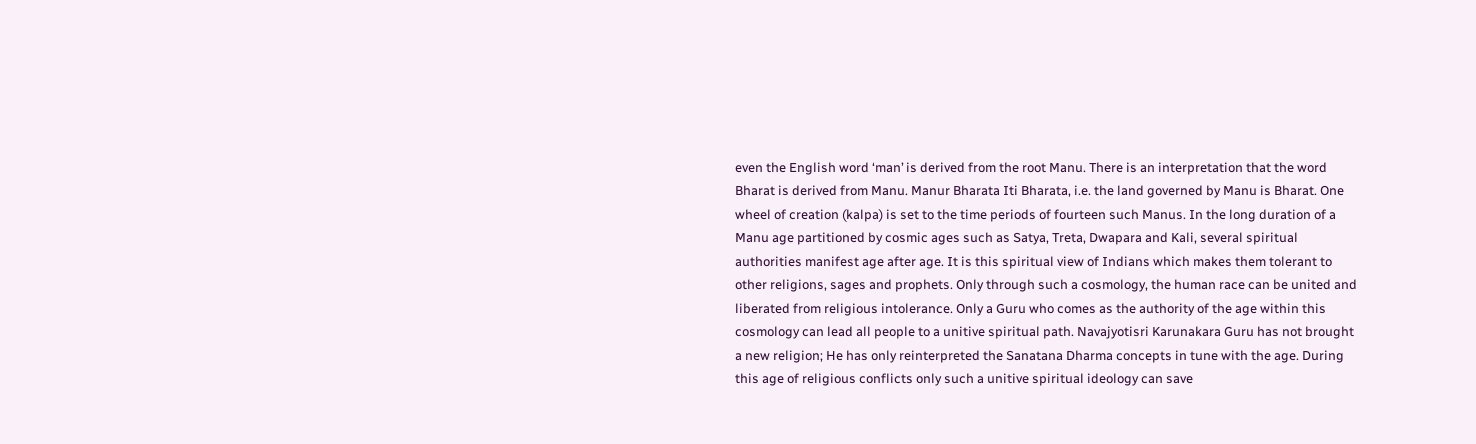even the English word ‘man’ is derived from the root Manu. There is an interpretation that the word Bharat is derived from Manu. Manur Bharata Iti Bharata, i.e. the land governed by Manu is Bharat. One wheel of creation (kalpa) is set to the time periods of fourteen such Manus. In the long duration of a Manu age partitioned by cosmic ages such as Satya, Treta, Dwapara and Kali, several spiritual authorities manifest age after age. It is this spiritual view of Indians which makes them tolerant to other religions, sages and prophets. Only through such a cosmology, the human race can be united and liberated from religious intolerance. Only a Guru who comes as the authority of the age within this cosmology can lead all people to a unitive spiritual path. Navajyotisri Karunakara Guru has not brought a new religion; He has only reinterpreted the Sanatana Dharma concepts in tune with the age. During this age of religious conflicts only such a unitive spiritual ideology can save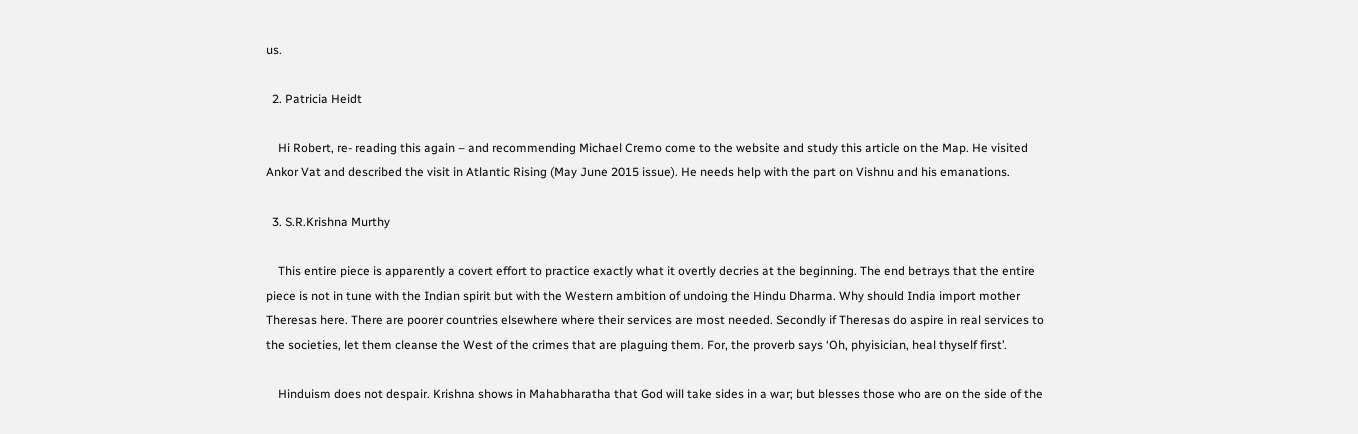us.

  2. Patricia Heidt

    Hi Robert, re- reading this again – and recommending Michael Cremo come to the website and study this article on the Map. He visited Ankor Vat and described the visit in Atlantic Rising (May June 2015 issue). He needs help with the part on Vishnu and his emanations.

  3. S.R.Krishna Murthy

    This entire piece is apparently a covert effort to practice exactly what it overtly decries at the beginning. The end betrays that the entire piece is not in tune with the Indian spirit but with the Western ambition of undoing the Hindu Dharma. Why should India import mother Theresas here. There are poorer countries elsewhere where their services are most needed. Secondly if Theresas do aspire in real services to the societies, let them cleanse the West of the crimes that are plaguing them. For, the proverb says ‘Oh, phyisician, heal thyself first’.

    Hinduism does not despair. Krishna shows in Mahabharatha that God will take sides in a war; but blesses those who are on the side of the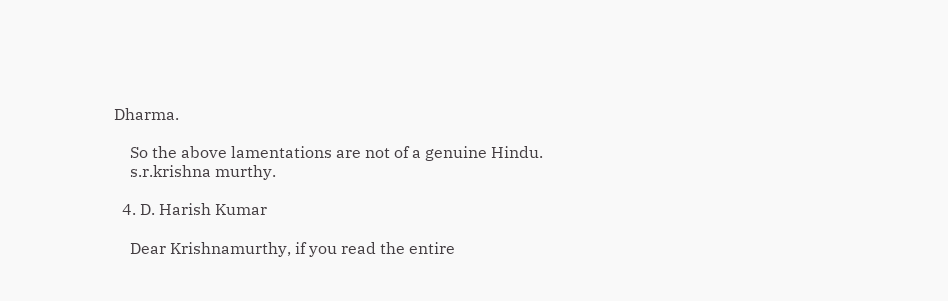Dharma.

    So the above lamentations are not of a genuine Hindu.
    s.r.krishna murthy.

  4. D. Harish Kumar

    Dear Krishnamurthy, if you read the entire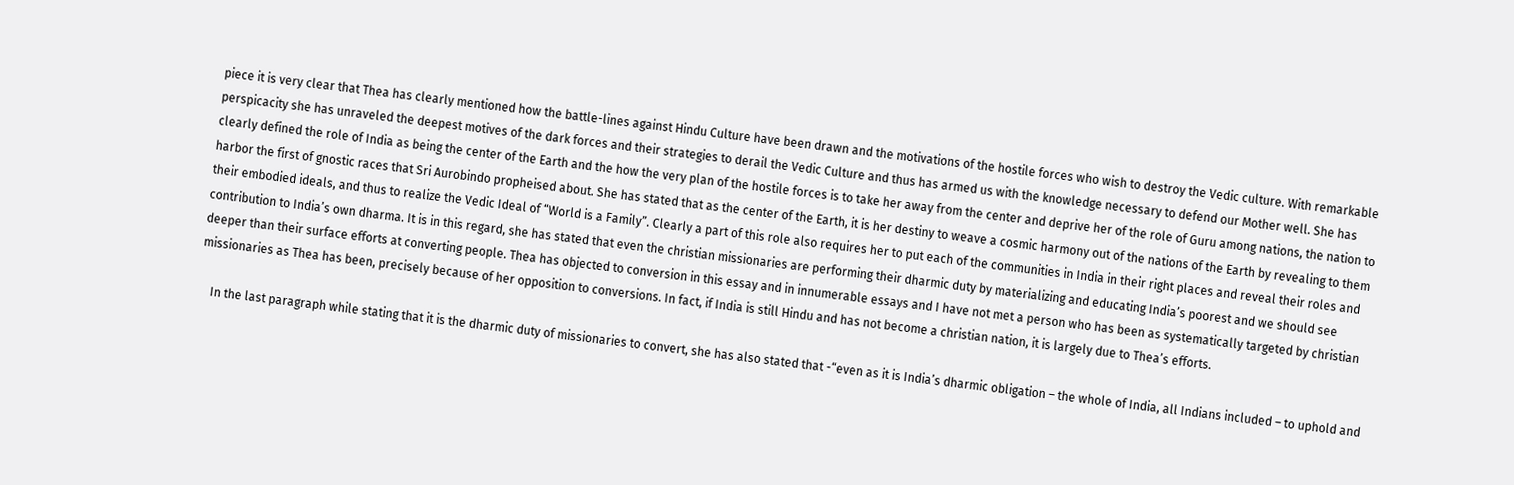piece it is very clear that Thea has clearly mentioned how the battle-lines against Hindu Culture have been drawn and the motivations of the hostile forces who wish to destroy the Vedic culture. With remarkable perspicacity she has unraveled the deepest motives of the dark forces and their strategies to derail the Vedic Culture and thus has armed us with the knowledge necessary to defend our Mother well. She has clearly defined the role of India as being the center of the Earth and the how the very plan of the hostile forces is to take her away from the center and deprive her of the role of Guru among nations, the nation to harbor the first of gnostic races that Sri Aurobindo propheised about. She has stated that as the center of the Earth, it is her destiny to weave a cosmic harmony out of the nations of the Earth by revealing to them their embodied ideals, and thus to realize the Vedic Ideal of “World is a Family”. Clearly a part of this role also requires her to put each of the communities in India in their right places and reveal their roles and contribution to India’s own dharma. It is in this regard, she has stated that even the christian missionaries are performing their dharmic duty by materializing and educating India’s poorest and we should see deeper than their surface efforts at converting people. Thea has objected to conversion in this essay and in innumerable essays and I have not met a person who has been as systematically targeted by christian missionaries as Thea has been, precisely because of her opposition to conversions. In fact, if India is still Hindu and has not become a christian nation, it is largely due to Thea’s efforts.

    In the last paragraph while stating that it is the dharmic duty of missionaries to convert, she has also stated that -“even as it is India’s dharmic obligation – the whole of India, all Indians included – to uphold and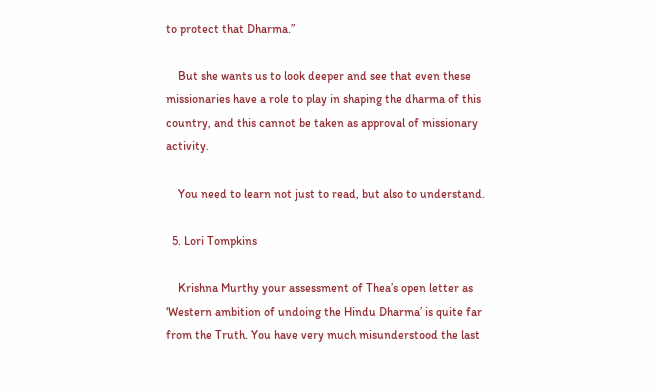to protect that Dharma.”

    But she wants us to look deeper and see that even these missionaries have a role to play in shaping the dharma of this country, and this cannot be taken as approval of missionary activity.

    You need to learn not just to read, but also to understand.

  5. Lori Tompkins

    Krishna Murthy your assessment of Thea’s open letter as ‘Western ambition of undoing the Hindu Dharma’ is quite far from the Truth. You have very much misunderstood the last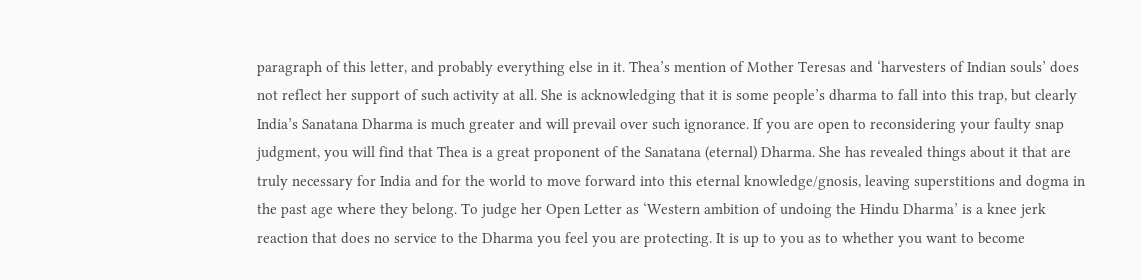paragraph of this letter, and probably everything else in it. Thea’s mention of Mother Teresas and ‘harvesters of Indian souls’ does not reflect her support of such activity at all. She is acknowledging that it is some people’s dharma to fall into this trap, but clearly India’s Sanatana Dharma is much greater and will prevail over such ignorance. If you are open to reconsidering your faulty snap judgment, you will find that Thea is a great proponent of the Sanatana (eternal) Dharma. She has revealed things about it that are truly necessary for India and for the world to move forward into this eternal knowledge/gnosis, leaving superstitions and dogma in the past age where they belong. To judge her Open Letter as ‘Western ambition of undoing the Hindu Dharma’ is a knee jerk reaction that does no service to the Dharma you feel you are protecting. It is up to you as to whether you want to become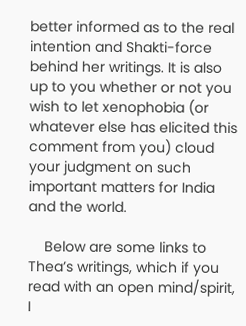better informed as to the real intention and Shakti-force behind her writings. It is also up to you whether or not you wish to let xenophobia (or whatever else has elicited this comment from you) cloud your judgment on such important matters for India and the world.

    Below are some links to Thea’s writings, which if you read with an open mind/spirit, I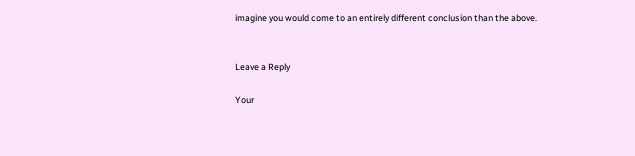imagine you would come to an entirely different conclusion than the above.


Leave a Reply

Your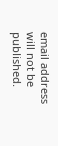email address will not be published.